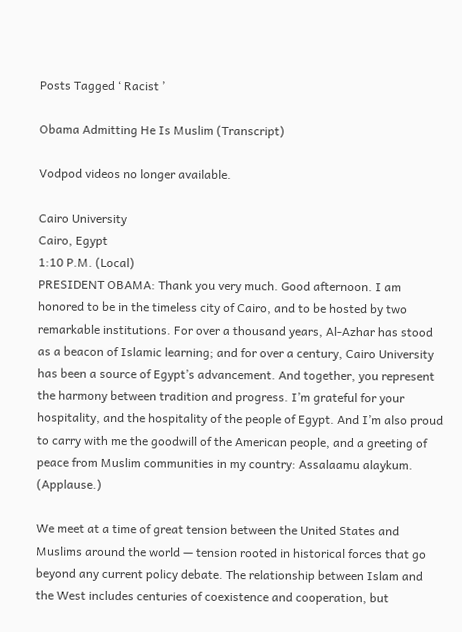Posts Tagged ‘ Racist ’

Obama Admitting He Is Muslim (Transcript)

Vodpod videos no longer available.

Cairo University
Cairo, Egypt
1:10 P.M. (Local)
PRESIDENT OBAMA: Thank you very much. Good afternoon. I am honored to be in the timeless city of Cairo, and to be hosted by two remarkable institutions. For over a thousand years, Al-Azhar has stood as a beacon of Islamic learning; and for over a century, Cairo University has been a source of Egypt’s advancement. And together, you represent the harmony between tradition and progress. I’m grateful for your hospitality, and the hospitality of the people of Egypt. And I’m also proud to carry with me the goodwill of the American people, and a greeting of peace from Muslim communities in my country: Assalaamu alaykum. (Applause.)

We meet at a time of great tension between the United States and Muslims around the world — tension rooted in historical forces that go beyond any current policy debate. The relationship between Islam and the West includes centuries of coexistence and cooperation, but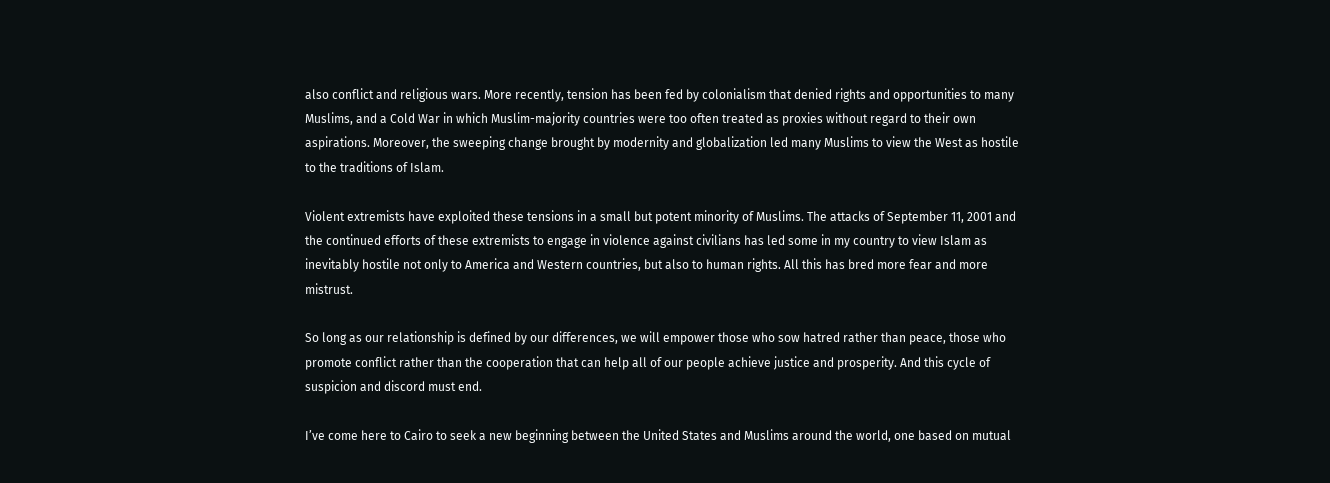also conflict and religious wars. More recently, tension has been fed by colonialism that denied rights and opportunities to many Muslims, and a Cold War in which Muslim-majority countries were too often treated as proxies without regard to their own aspirations. Moreover, the sweeping change brought by modernity and globalization led many Muslims to view the West as hostile to the traditions of Islam.

Violent extremists have exploited these tensions in a small but potent minority of Muslims. The attacks of September 11, 2001 and the continued efforts of these extremists to engage in violence against civilians has led some in my country to view Islam as inevitably hostile not only to America and Western countries, but also to human rights. All this has bred more fear and more mistrust.

So long as our relationship is defined by our differences, we will empower those who sow hatred rather than peace, those who promote conflict rather than the cooperation that can help all of our people achieve justice and prosperity. And this cycle of suspicion and discord must end.

I’ve come here to Cairo to seek a new beginning between the United States and Muslims around the world, one based on mutual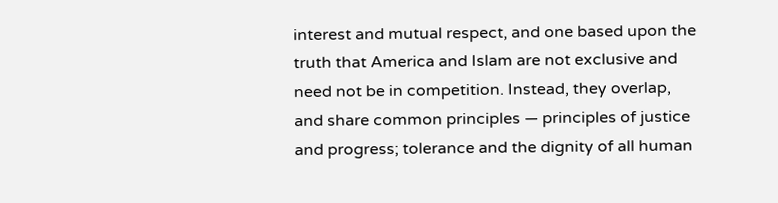interest and mutual respect, and one based upon the truth that America and Islam are not exclusive and need not be in competition. Instead, they overlap, and share common principles — principles of justice and progress; tolerance and the dignity of all human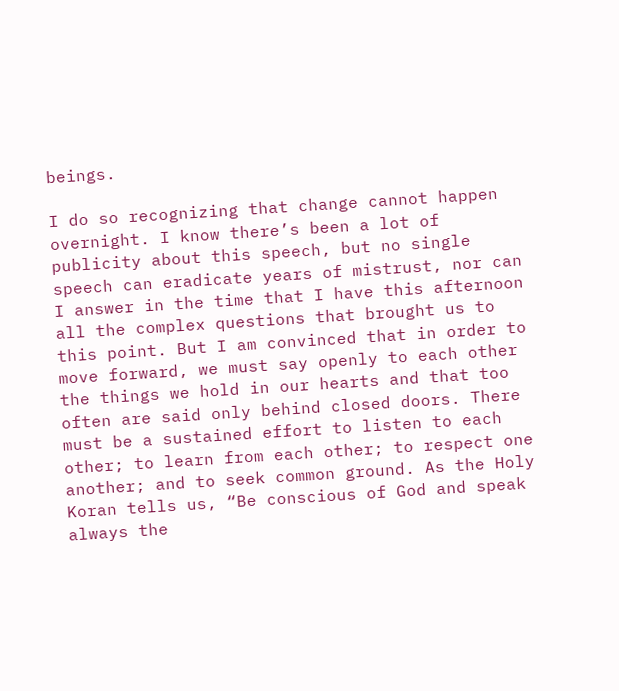beings.

I do so recognizing that change cannot happen overnight. I know there’s been a lot of publicity about this speech, but no single speech can eradicate years of mistrust, nor can I answer in the time that I have this afternoon all the complex questions that brought us to this point. But I am convinced that in order to move forward, we must say openly to each other the things we hold in our hearts and that too often are said only behind closed doors. There must be a sustained effort to listen to each other; to learn from each other; to respect one another; and to seek common ground. As the Holy Koran tells us, “Be conscious of God and speak always the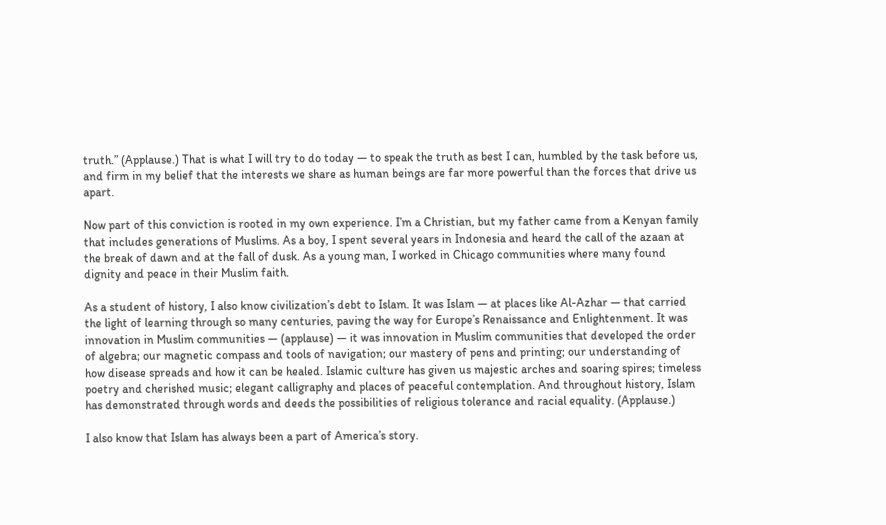truth.” (Applause.) That is what I will try to do today — to speak the truth as best I can, humbled by the task before us, and firm in my belief that the interests we share as human beings are far more powerful than the forces that drive us apart.

Now part of this conviction is rooted in my own experience. I’m a Christian, but my father came from a Kenyan family that includes generations of Muslims. As a boy, I spent several years in Indonesia and heard the call of the azaan at the break of dawn and at the fall of dusk. As a young man, I worked in Chicago communities where many found dignity and peace in their Muslim faith.

As a student of history, I also know civilization’s debt to Islam. It was Islam — at places like Al-Azhar — that carried the light of learning through so many centuries, paving the way for Europe’s Renaissance and Enlightenment. It was innovation in Muslim communities — (applause) — it was innovation in Muslim communities that developed the order of algebra; our magnetic compass and tools of navigation; our mastery of pens and printing; our understanding of how disease spreads and how it can be healed. Islamic culture has given us majestic arches and soaring spires; timeless poetry and cherished music; elegant calligraphy and places of peaceful contemplation. And throughout history, Islam has demonstrated through words and deeds the possibilities of religious tolerance and racial equality. (Applause.)

I also know that Islam has always been a part of America’s story.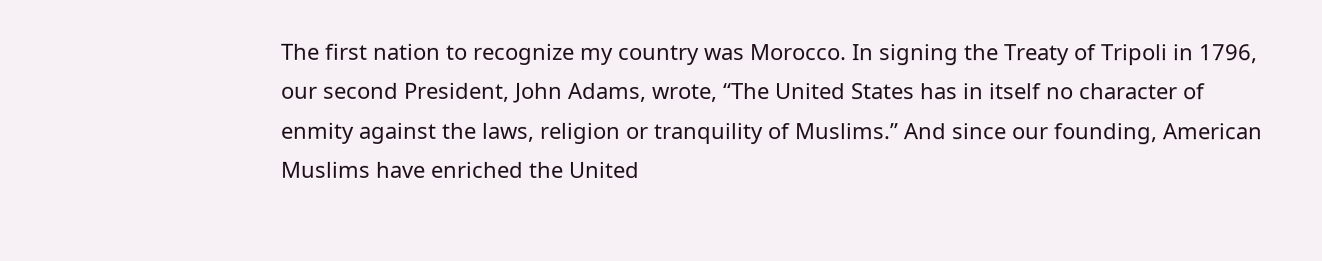The first nation to recognize my country was Morocco. In signing the Treaty of Tripoli in 1796, our second President, John Adams, wrote, “The United States has in itself no character of enmity against the laws, religion or tranquility of Muslims.” And since our founding, American Muslims have enriched the United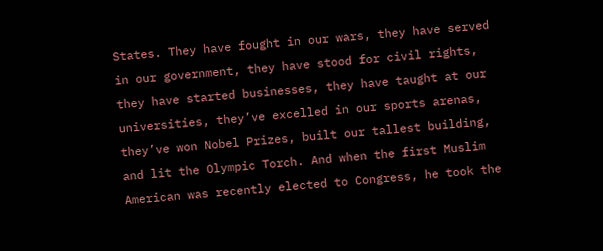States. They have fought in our wars, they have served in our government, they have stood for civil rights, they have started businesses, they have taught at our universities, they’ve excelled in our sports arenas, they’ve won Nobel Prizes, built our tallest building, and lit the Olympic Torch. And when the first Muslim American was recently elected to Congress, he took the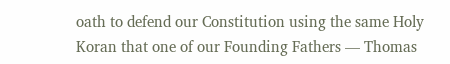oath to defend our Constitution using the same Holy Koran that one of our Founding Fathers — Thomas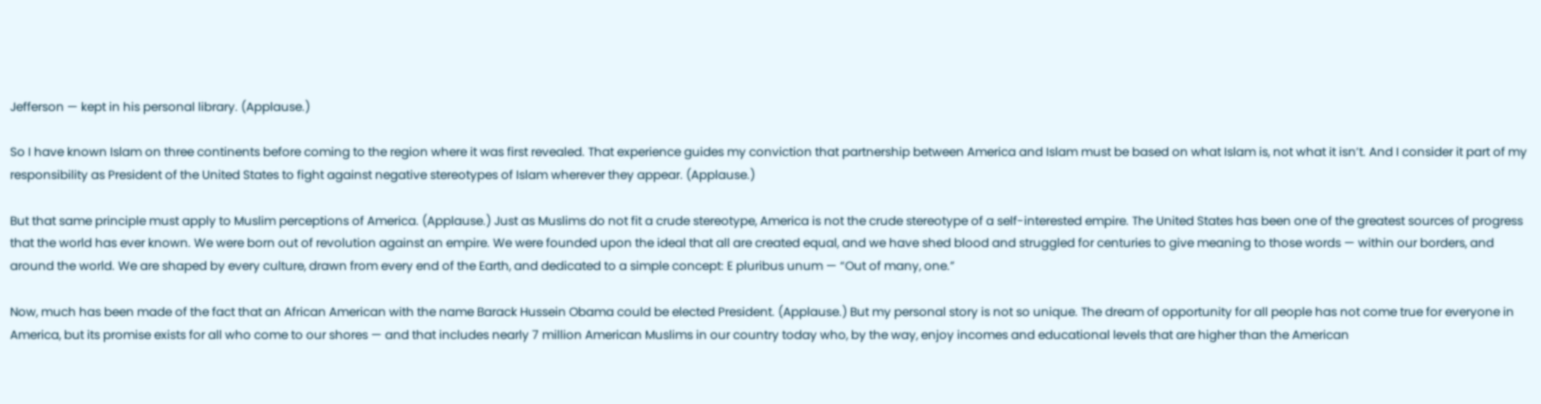Jefferson — kept in his personal library. (Applause.)

So I have known Islam on three continents before coming to the region where it was first revealed. That experience guides my conviction that partnership between America and Islam must be based on what Islam is, not what it isn’t. And I consider it part of my responsibility as President of the United States to fight against negative stereotypes of Islam wherever they appear. (Applause.)

But that same principle must apply to Muslim perceptions of America. (Applause.) Just as Muslims do not fit a crude stereotype, America is not the crude stereotype of a self-interested empire. The United States has been one of the greatest sources of progress that the world has ever known. We were born out of revolution against an empire. We were founded upon the ideal that all are created equal, and we have shed blood and struggled for centuries to give meaning to those words — within our borders, and around the world. We are shaped by every culture, drawn from every end of the Earth, and dedicated to a simple concept: E pluribus unum — “Out of many, one.”

Now, much has been made of the fact that an African American with the name Barack Hussein Obama could be elected President. (Applause.) But my personal story is not so unique. The dream of opportunity for all people has not come true for everyone in America, but its promise exists for all who come to our shores — and that includes nearly 7 million American Muslims in our country today who, by the way, enjoy incomes and educational levels that are higher than the American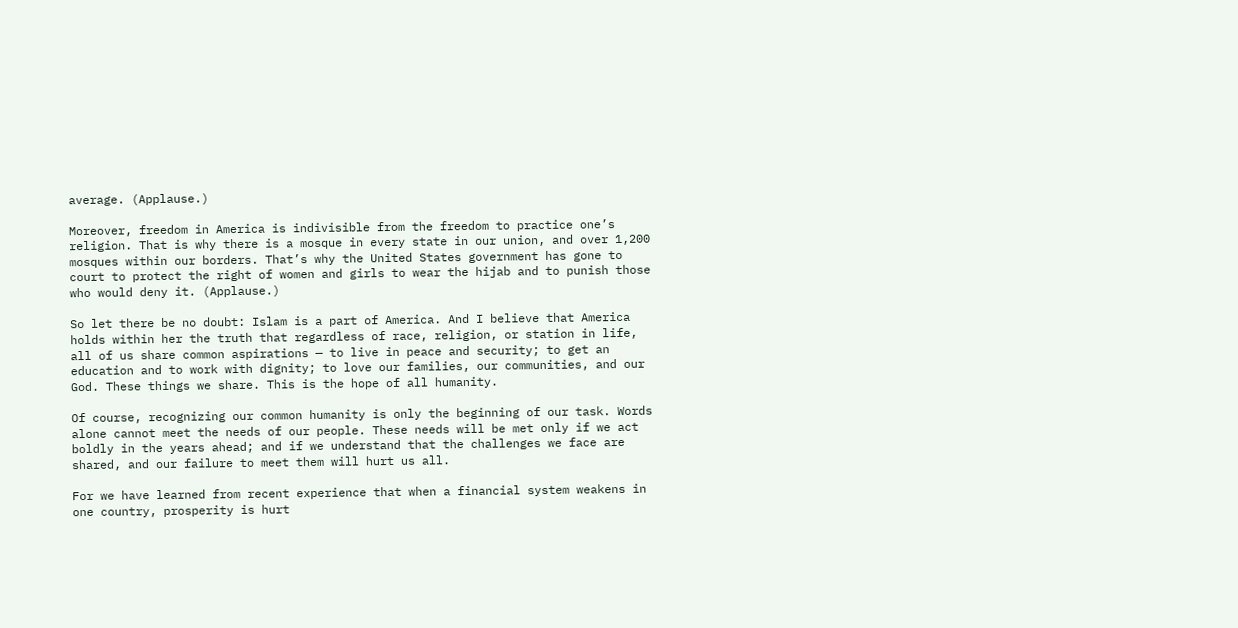average. (Applause.)

Moreover, freedom in America is indivisible from the freedom to practice one’s religion. That is why there is a mosque in every state in our union, and over 1,200 mosques within our borders. That’s why the United States government has gone to court to protect the right of women and girls to wear the hijab and to punish those who would deny it. (Applause.)

So let there be no doubt: Islam is a part of America. And I believe that America holds within her the truth that regardless of race, religion, or station in life, all of us share common aspirations — to live in peace and security; to get an education and to work with dignity; to love our families, our communities, and our God. These things we share. This is the hope of all humanity.

Of course, recognizing our common humanity is only the beginning of our task. Words alone cannot meet the needs of our people. These needs will be met only if we act boldly in the years ahead; and if we understand that the challenges we face are shared, and our failure to meet them will hurt us all.

For we have learned from recent experience that when a financial system weakens in one country, prosperity is hurt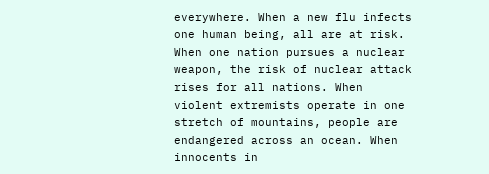everywhere. When a new flu infects one human being, all are at risk. When one nation pursues a nuclear weapon, the risk of nuclear attack rises for all nations. When violent extremists operate in one stretch of mountains, people are endangered across an ocean. When innocents in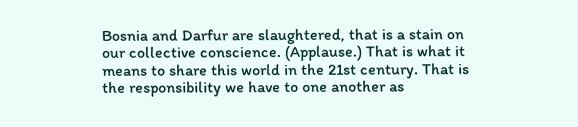Bosnia and Darfur are slaughtered, that is a stain on our collective conscience. (Applause.) That is what it means to share this world in the 21st century. That is the responsibility we have to one another as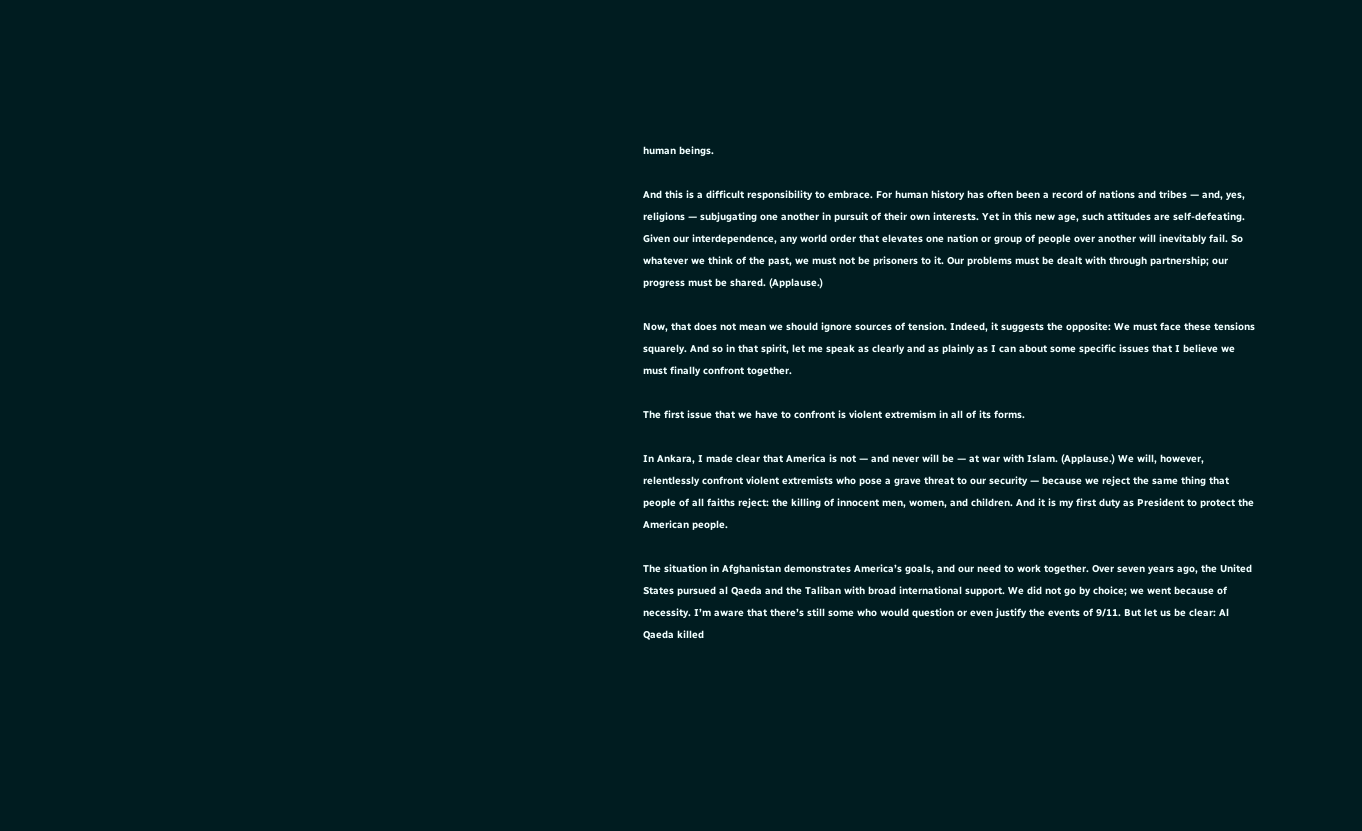human beings.

And this is a difficult responsibility to embrace. For human history has often been a record of nations and tribes — and, yes, religions — subjugating one another in pursuit of their own interests. Yet in this new age, such attitudes are self-defeating. Given our interdependence, any world order that elevates one nation or group of people over another will inevitably fail. So whatever we think of the past, we must not be prisoners to it. Our problems must be dealt with through partnership; our progress must be shared. (Applause.)

Now, that does not mean we should ignore sources of tension. Indeed, it suggests the opposite: We must face these tensions squarely. And so in that spirit, let me speak as clearly and as plainly as I can about some specific issues that I believe we must finally confront together.

The first issue that we have to confront is violent extremism in all of its forms.

In Ankara, I made clear that America is not — and never will be — at war with Islam. (Applause.) We will, however, relentlessly confront violent extremists who pose a grave threat to our security — because we reject the same thing that people of all faiths reject: the killing of innocent men, women, and children. And it is my first duty as President to protect the American people.

The situation in Afghanistan demonstrates America’s goals, and our need to work together. Over seven years ago, the United States pursued al Qaeda and the Taliban with broad international support. We did not go by choice; we went because of necessity. I’m aware that there’s still some who would question or even justify the events of 9/11. But let us be clear: Al Qaeda killed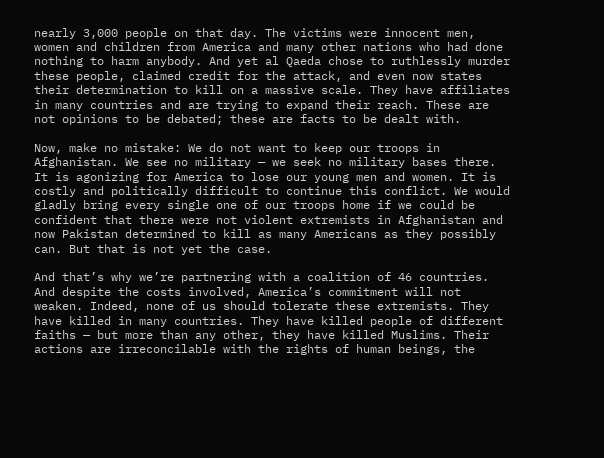nearly 3,000 people on that day. The victims were innocent men, women and children from America and many other nations who had done nothing to harm anybody. And yet al Qaeda chose to ruthlessly murder these people, claimed credit for the attack, and even now states their determination to kill on a massive scale. They have affiliates in many countries and are trying to expand their reach. These are not opinions to be debated; these are facts to be dealt with.

Now, make no mistake: We do not want to keep our troops in Afghanistan. We see no military — we seek no military bases there. It is agonizing for America to lose our young men and women. It is costly and politically difficult to continue this conflict. We would gladly bring every single one of our troops home if we could be confident that there were not violent extremists in Afghanistan and now Pakistan determined to kill as many Americans as they possibly can. But that is not yet the case.

And that’s why we’re partnering with a coalition of 46 countries. And despite the costs involved, America’s commitment will not weaken. Indeed, none of us should tolerate these extremists. They have killed in many countries. They have killed people of different faiths — but more than any other, they have killed Muslims. Their actions are irreconcilable with the rights of human beings, the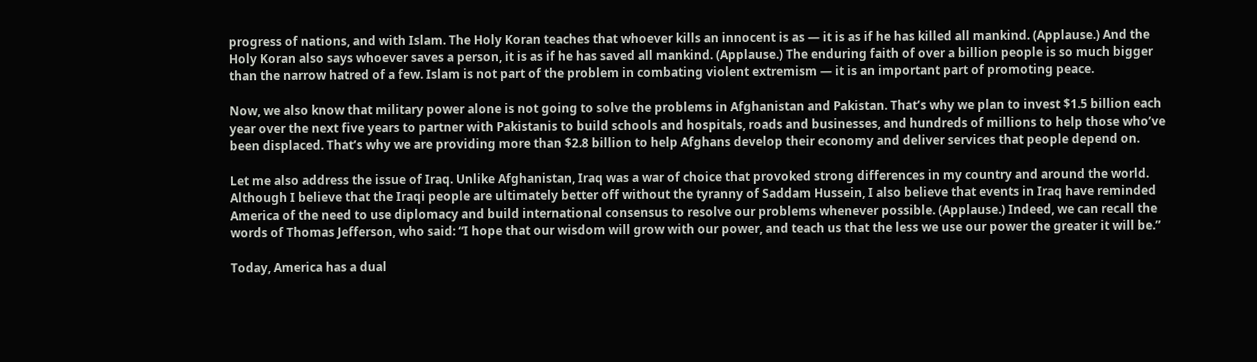progress of nations, and with Islam. The Holy Koran teaches that whoever kills an innocent is as — it is as if he has killed all mankind. (Applause.) And the Holy Koran also says whoever saves a person, it is as if he has saved all mankind. (Applause.) The enduring faith of over a billion people is so much bigger than the narrow hatred of a few. Islam is not part of the problem in combating violent extremism — it is an important part of promoting peace.

Now, we also know that military power alone is not going to solve the problems in Afghanistan and Pakistan. That’s why we plan to invest $1.5 billion each year over the next five years to partner with Pakistanis to build schools and hospitals, roads and businesses, and hundreds of millions to help those who’ve been displaced. That’s why we are providing more than $2.8 billion to help Afghans develop their economy and deliver services that people depend on.

Let me also address the issue of Iraq. Unlike Afghanistan, Iraq was a war of choice that provoked strong differences in my country and around the world. Although I believe that the Iraqi people are ultimately better off without the tyranny of Saddam Hussein, I also believe that events in Iraq have reminded America of the need to use diplomacy and build international consensus to resolve our problems whenever possible. (Applause.) Indeed, we can recall the words of Thomas Jefferson, who said: “I hope that our wisdom will grow with our power, and teach us that the less we use our power the greater it will be.”

Today, America has a dual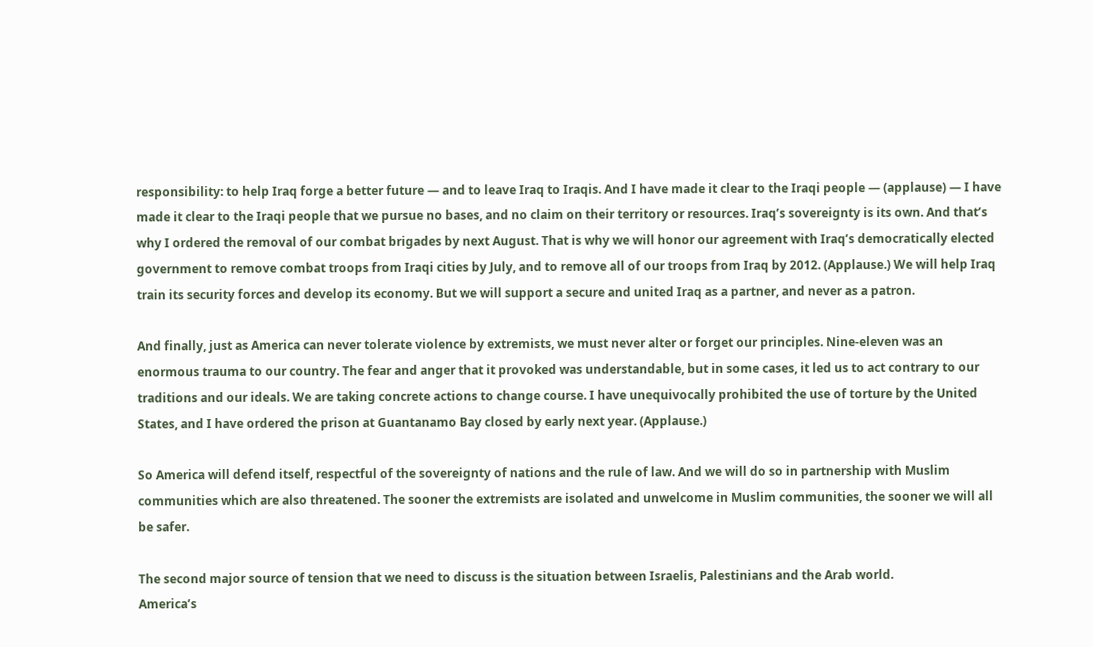responsibility: to help Iraq forge a better future — and to leave Iraq to Iraqis. And I have made it clear to the Iraqi people — (applause) — I have made it clear to the Iraqi people that we pursue no bases, and no claim on their territory or resources. Iraq’s sovereignty is its own. And that’s why I ordered the removal of our combat brigades by next August. That is why we will honor our agreement with Iraq’s democratically elected government to remove combat troops from Iraqi cities by July, and to remove all of our troops from Iraq by 2012. (Applause.) We will help Iraq train its security forces and develop its economy. But we will support a secure and united Iraq as a partner, and never as a patron.

And finally, just as America can never tolerate violence by extremists, we must never alter or forget our principles. Nine-eleven was an enormous trauma to our country. The fear and anger that it provoked was understandable, but in some cases, it led us to act contrary to our traditions and our ideals. We are taking concrete actions to change course. I have unequivocally prohibited the use of torture by the United States, and I have ordered the prison at Guantanamo Bay closed by early next year. (Applause.)

So America will defend itself, respectful of the sovereignty of nations and the rule of law. And we will do so in partnership with Muslim communities which are also threatened. The sooner the extremists are isolated and unwelcome in Muslim communities, the sooner we will all be safer.

The second major source of tension that we need to discuss is the situation between Israelis, Palestinians and the Arab world.
America’s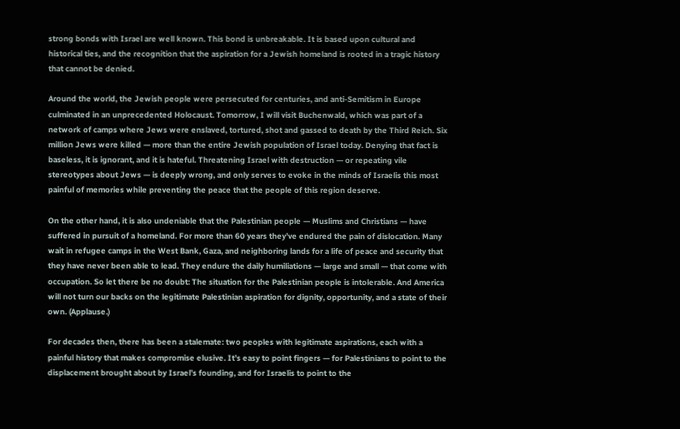strong bonds with Israel are well known. This bond is unbreakable. It is based upon cultural and historical ties, and the recognition that the aspiration for a Jewish homeland is rooted in a tragic history that cannot be denied.

Around the world, the Jewish people were persecuted for centuries, and anti-Semitism in Europe culminated in an unprecedented Holocaust. Tomorrow, I will visit Buchenwald, which was part of a network of camps where Jews were enslaved, tortured, shot and gassed to death by the Third Reich. Six million Jews were killed — more than the entire Jewish population of Israel today. Denying that fact is baseless, it is ignorant, and it is hateful. Threatening Israel with destruction — or repeating vile stereotypes about Jews — is deeply wrong, and only serves to evoke in the minds of Israelis this most painful of memories while preventing the peace that the people of this region deserve.

On the other hand, it is also undeniable that the Palestinian people — Muslims and Christians — have suffered in pursuit of a homeland. For more than 60 years they’ve endured the pain of dislocation. Many wait in refugee camps in the West Bank, Gaza, and neighboring lands for a life of peace and security that they have never been able to lead. They endure the daily humiliations — large and small — that come with occupation. So let there be no doubt: The situation for the Palestinian people is intolerable. And America will not turn our backs on the legitimate Palestinian aspiration for dignity, opportunity, and a state of their own. (Applause.)

For decades then, there has been a stalemate: two peoples with legitimate aspirations, each with a painful history that makes compromise elusive. It’s easy to point fingers — for Palestinians to point to the displacement brought about by Israel’s founding, and for Israelis to point to the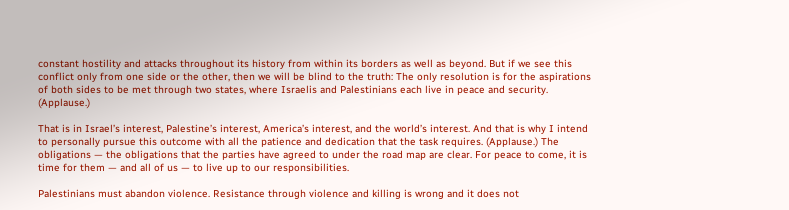constant hostility and attacks throughout its history from within its borders as well as beyond. But if we see this conflict only from one side or the other, then we will be blind to the truth: The only resolution is for the aspirations of both sides to be met through two states, where Israelis and Palestinians each live in peace and security. (Applause.)

That is in Israel’s interest, Palestine’s interest, America’s interest, and the world’s interest. And that is why I intend to personally pursue this outcome with all the patience and dedication that the task requires. (Applause.) The obligations — the obligations that the parties have agreed to under the road map are clear. For peace to come, it is time for them — and all of us — to live up to our responsibilities.

Palestinians must abandon violence. Resistance through violence and killing is wrong and it does not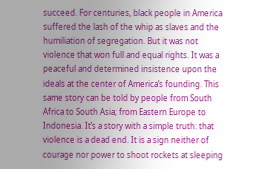succeed. For centuries, black people in America suffered the lash of the whip as slaves and the humiliation of segregation. But it was not violence that won full and equal rights. It was a peaceful and determined insistence upon the ideals at the center of America’s founding. This same story can be told by people from South Africa to South Asia; from Eastern Europe to Indonesia. It’s a story with a simple truth: that violence is a dead end. It is a sign neither of courage nor power to shoot rockets at sleeping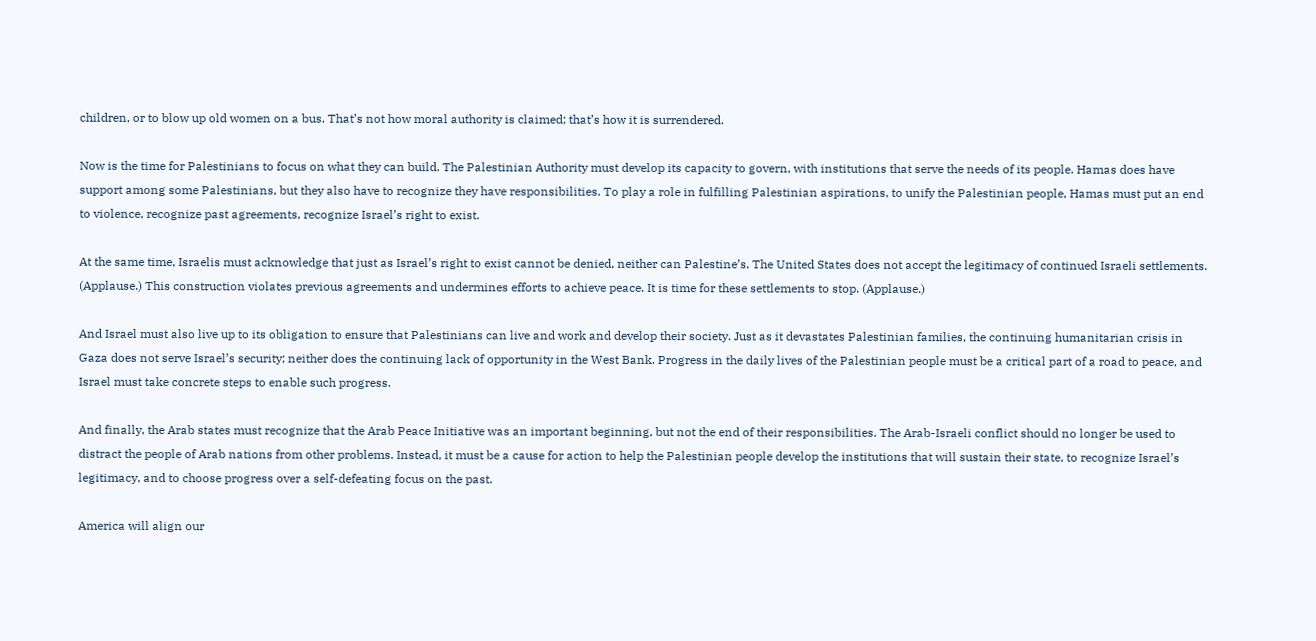children, or to blow up old women on a bus. That’s not how moral authority is claimed; that’s how it is surrendered.

Now is the time for Palestinians to focus on what they can build. The Palestinian Authority must develop its capacity to govern, with institutions that serve the needs of its people. Hamas does have support among some Palestinians, but they also have to recognize they have responsibilities. To play a role in fulfilling Palestinian aspirations, to unify the Palestinian people, Hamas must put an end to violence, recognize past agreements, recognize Israel’s right to exist.

At the same time, Israelis must acknowledge that just as Israel’s right to exist cannot be denied, neither can Palestine’s. The United States does not accept the legitimacy of continued Israeli settlements. (Applause.) This construction violates previous agreements and undermines efforts to achieve peace. It is time for these settlements to stop. (Applause.)

And Israel must also live up to its obligation to ensure that Palestinians can live and work and develop their society. Just as it devastates Palestinian families, the continuing humanitarian crisis in Gaza does not serve Israel’s security; neither does the continuing lack of opportunity in the West Bank. Progress in the daily lives of the Palestinian people must be a critical part of a road to peace, and Israel must take concrete steps to enable such progress.

And finally, the Arab states must recognize that the Arab Peace Initiative was an important beginning, but not the end of their responsibilities. The Arab-Israeli conflict should no longer be used to distract the people of Arab nations from other problems. Instead, it must be a cause for action to help the Palestinian people develop the institutions that will sustain their state, to recognize Israel’s legitimacy, and to choose progress over a self-defeating focus on the past.

America will align our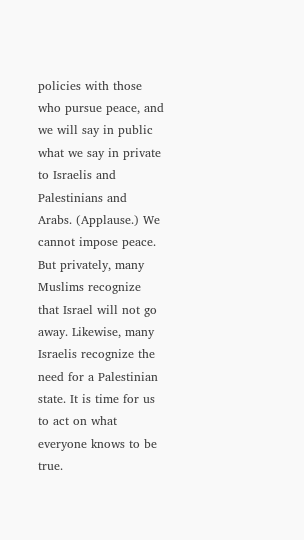policies with those who pursue peace, and we will say in public what we say in private to Israelis and Palestinians and Arabs. (Applause.) We cannot impose peace. But privately, many Muslims recognize that Israel will not go away. Likewise, many Israelis recognize the need for a Palestinian state. It is time for us to act on what everyone knows to be true.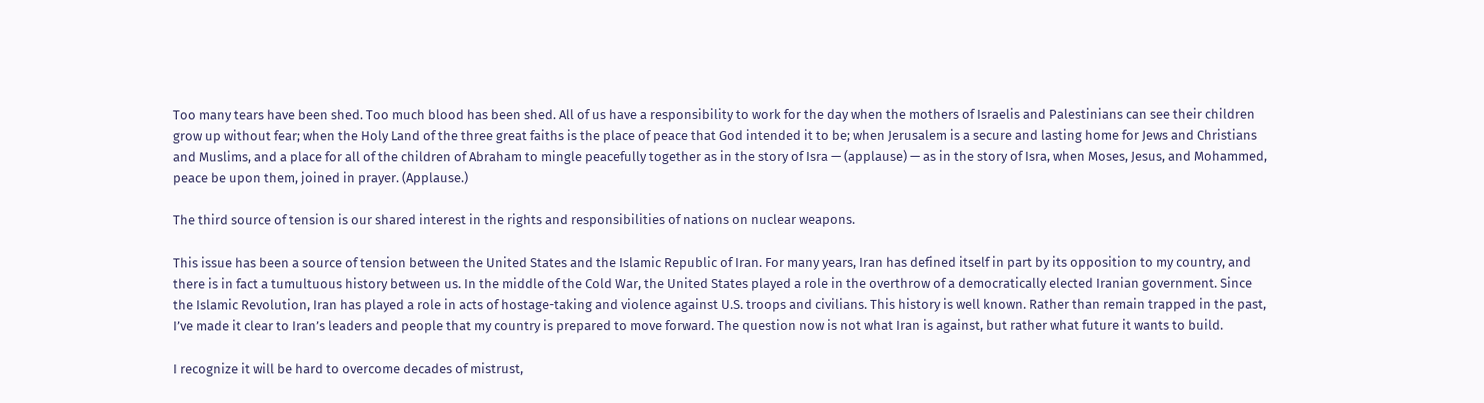Too many tears have been shed. Too much blood has been shed. All of us have a responsibility to work for the day when the mothers of Israelis and Palestinians can see their children grow up without fear; when the Holy Land of the three great faiths is the place of peace that God intended it to be; when Jerusalem is a secure and lasting home for Jews and Christians and Muslims, and a place for all of the children of Abraham to mingle peacefully together as in the story of Isra — (applause) — as in the story of Isra, when Moses, Jesus, and Mohammed, peace be upon them, joined in prayer. (Applause.)

The third source of tension is our shared interest in the rights and responsibilities of nations on nuclear weapons.

This issue has been a source of tension between the United States and the Islamic Republic of Iran. For many years, Iran has defined itself in part by its opposition to my country, and there is in fact a tumultuous history between us. In the middle of the Cold War, the United States played a role in the overthrow of a democratically elected Iranian government. Since the Islamic Revolution, Iran has played a role in acts of hostage-taking and violence against U.S. troops and civilians. This history is well known. Rather than remain trapped in the past, I’ve made it clear to Iran’s leaders and people that my country is prepared to move forward. The question now is not what Iran is against, but rather what future it wants to build.

I recognize it will be hard to overcome decades of mistrust,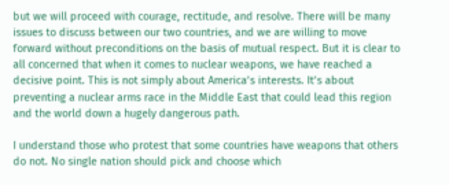but we will proceed with courage, rectitude, and resolve. There will be many issues to discuss between our two countries, and we are willing to move forward without preconditions on the basis of mutual respect. But it is clear to all concerned that when it comes to nuclear weapons, we have reached a decisive point. This is not simply about America’s interests. It’s about preventing a nuclear arms race in the Middle East that could lead this region and the world down a hugely dangerous path.

I understand those who protest that some countries have weapons that others do not. No single nation should pick and choose which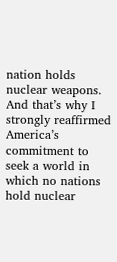nation holds nuclear weapons. And that’s why I strongly reaffirmed America’s commitment to seek a world in which no nations hold nuclear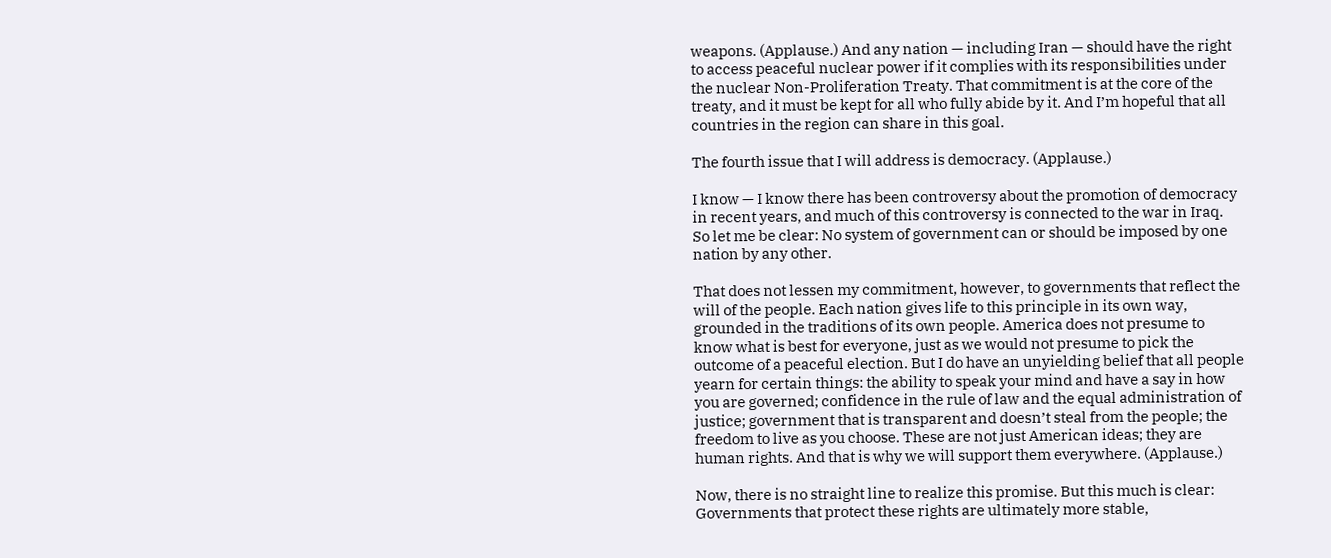weapons. (Applause.) And any nation — including Iran — should have the right to access peaceful nuclear power if it complies with its responsibilities under the nuclear Non-Proliferation Treaty. That commitment is at the core of the treaty, and it must be kept for all who fully abide by it. And I’m hopeful that all countries in the region can share in this goal.

The fourth issue that I will address is democracy. (Applause.)

I know — I know there has been controversy about the promotion of democracy in recent years, and much of this controversy is connected to the war in Iraq. So let me be clear: No system of government can or should be imposed by one nation by any other.

That does not lessen my commitment, however, to governments that reflect the will of the people. Each nation gives life to this principle in its own way, grounded in the traditions of its own people. America does not presume to know what is best for everyone, just as we would not presume to pick the outcome of a peaceful election. But I do have an unyielding belief that all people yearn for certain things: the ability to speak your mind and have a say in how you are governed; confidence in the rule of law and the equal administration of justice; government that is transparent and doesn’t steal from the people; the freedom to live as you choose. These are not just American ideas; they are human rights. And that is why we will support them everywhere. (Applause.)

Now, there is no straight line to realize this promise. But this much is clear: Governments that protect these rights are ultimately more stable,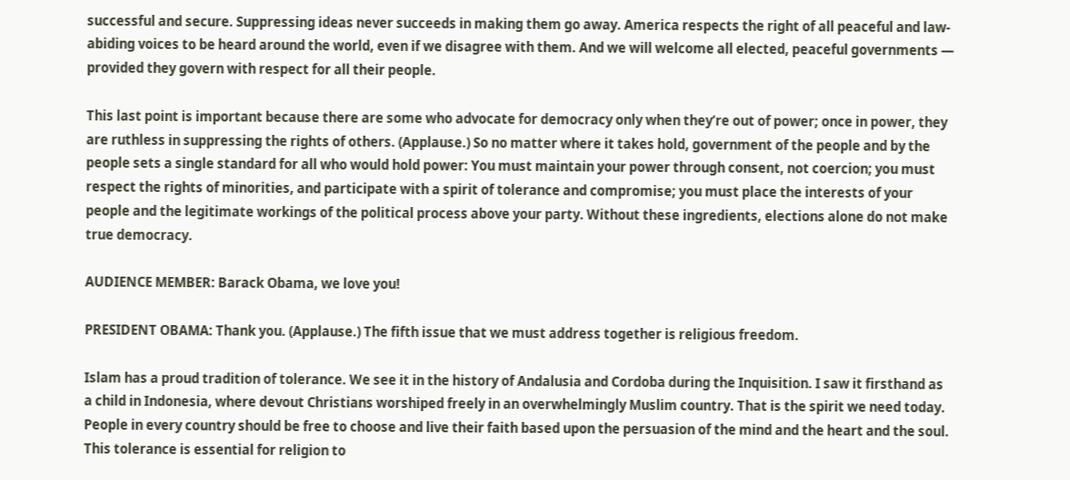successful and secure. Suppressing ideas never succeeds in making them go away. America respects the right of all peaceful and law-abiding voices to be heard around the world, even if we disagree with them. And we will welcome all elected, peaceful governments — provided they govern with respect for all their people.

This last point is important because there are some who advocate for democracy only when they’re out of power; once in power, they are ruthless in suppressing the rights of others. (Applause.) So no matter where it takes hold, government of the people and by the people sets a single standard for all who would hold power: You must maintain your power through consent, not coercion; you must respect the rights of minorities, and participate with a spirit of tolerance and compromise; you must place the interests of your people and the legitimate workings of the political process above your party. Without these ingredients, elections alone do not make true democracy.

AUDIENCE MEMBER: Barack Obama, we love you!

PRESIDENT OBAMA: Thank you. (Applause.) The fifth issue that we must address together is religious freedom.

Islam has a proud tradition of tolerance. We see it in the history of Andalusia and Cordoba during the Inquisition. I saw it firsthand as a child in Indonesia, where devout Christians worshiped freely in an overwhelmingly Muslim country. That is the spirit we need today. People in every country should be free to choose and live their faith based upon the persuasion of the mind and the heart and the soul. This tolerance is essential for religion to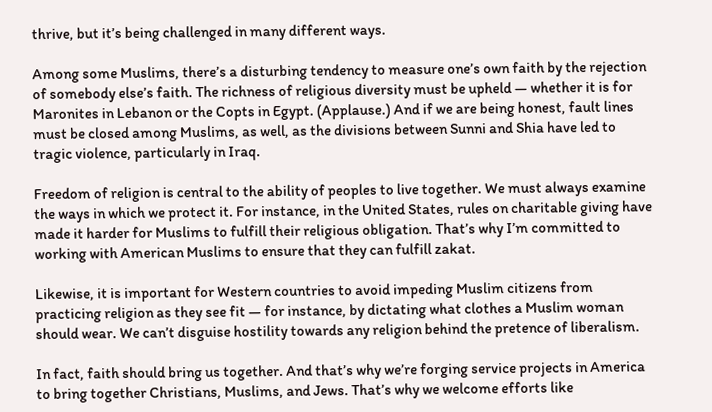thrive, but it’s being challenged in many different ways.

Among some Muslims, there’s a disturbing tendency to measure one’s own faith by the rejection of somebody else’s faith. The richness of religious diversity must be upheld — whether it is for Maronites in Lebanon or the Copts in Egypt. (Applause.) And if we are being honest, fault lines must be closed among Muslims, as well, as the divisions between Sunni and Shia have led to tragic violence, particularly in Iraq.

Freedom of religion is central to the ability of peoples to live together. We must always examine the ways in which we protect it. For instance, in the United States, rules on charitable giving have made it harder for Muslims to fulfill their religious obligation. That’s why I’m committed to working with American Muslims to ensure that they can fulfill zakat.

Likewise, it is important for Western countries to avoid impeding Muslim citizens from practicing religion as they see fit — for instance, by dictating what clothes a Muslim woman should wear. We can’t disguise hostility towards any religion behind the pretence of liberalism.

In fact, faith should bring us together. And that’s why we’re forging service projects in America to bring together Christians, Muslims, and Jews. That’s why we welcome efforts like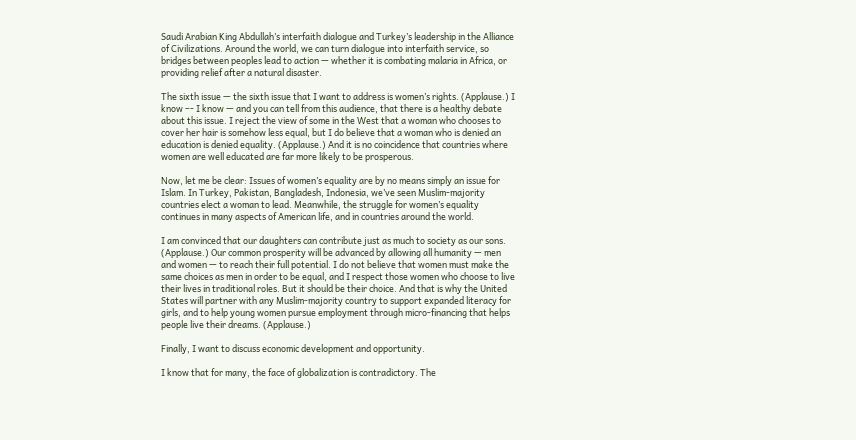Saudi Arabian King Abdullah’s interfaith dialogue and Turkey’s leadership in the Alliance of Civilizations. Around the world, we can turn dialogue into interfaith service, so bridges between peoples lead to action — whether it is combating malaria in Africa, or providing relief after a natural disaster.

The sixth issue — the sixth issue that I want to address is women’s rights. (Applause.) I know –- I know — and you can tell from this audience, that there is a healthy debate about this issue. I reject the view of some in the West that a woman who chooses to cover her hair is somehow less equal, but I do believe that a woman who is denied an education is denied equality. (Applause.) And it is no coincidence that countries where women are well educated are far more likely to be prosperous.

Now, let me be clear: Issues of women’s equality are by no means simply an issue for Islam. In Turkey, Pakistan, Bangladesh, Indonesia, we’ve seen Muslim-majority countries elect a woman to lead. Meanwhile, the struggle for women’s equality continues in many aspects of American life, and in countries around the world.

I am convinced that our daughters can contribute just as much to society as our sons. (Applause.) Our common prosperity will be advanced by allowing all humanity — men and women — to reach their full potential. I do not believe that women must make the same choices as men in order to be equal, and I respect those women who choose to live their lives in traditional roles. But it should be their choice. And that is why the United States will partner with any Muslim-majority country to support expanded literacy for girls, and to help young women pursue employment through micro-financing that helps people live their dreams. (Applause.)

Finally, I want to discuss economic development and opportunity.

I know that for many, the face of globalization is contradictory. The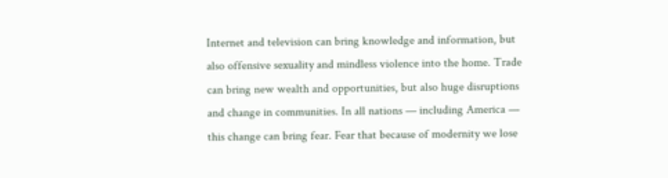Internet and television can bring knowledge and information, but also offensive sexuality and mindless violence into the home. Trade can bring new wealth and opportunities, but also huge disruptions and change in communities. In all nations — including America — this change can bring fear. Fear that because of modernity we lose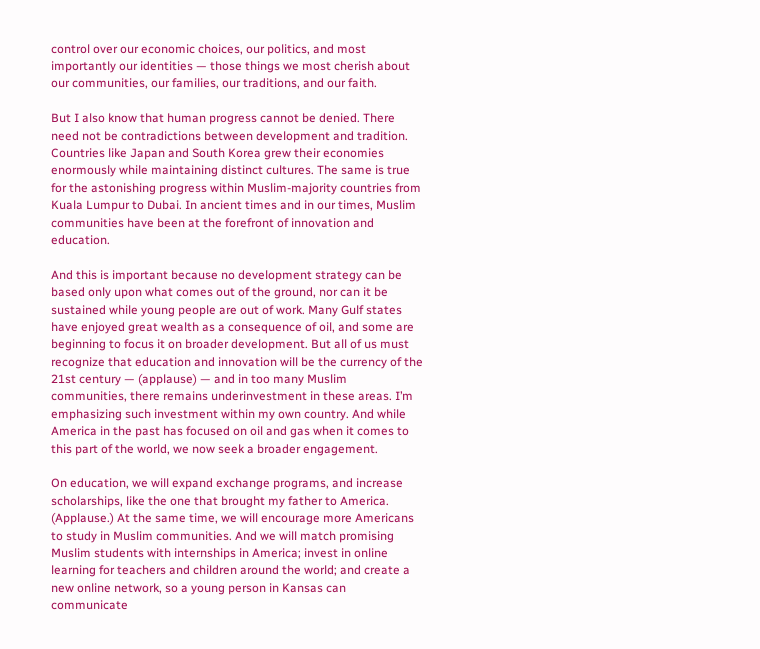control over our economic choices, our politics, and most importantly our identities — those things we most cherish about our communities, our families, our traditions, and our faith.

But I also know that human progress cannot be denied. There need not be contradictions between development and tradition. Countries like Japan and South Korea grew their economies enormously while maintaining distinct cultures. The same is true for the astonishing progress within Muslim-majority countries from Kuala Lumpur to Dubai. In ancient times and in our times, Muslim communities have been at the forefront of innovation and education.

And this is important because no development strategy can be based only upon what comes out of the ground, nor can it be sustained while young people are out of work. Many Gulf states have enjoyed great wealth as a consequence of oil, and some are beginning to focus it on broader development. But all of us must recognize that education and innovation will be the currency of the 21st century — (applause) — and in too many Muslim communities, there remains underinvestment in these areas. I’m emphasizing such investment within my own country. And while America in the past has focused on oil and gas when it comes to this part of the world, we now seek a broader engagement.

On education, we will expand exchange programs, and increase scholarships, like the one that brought my father to America. (Applause.) At the same time, we will encourage more Americans to study in Muslim communities. And we will match promising Muslim students with internships in America; invest in online learning for teachers and children around the world; and create a new online network, so a young person in Kansas can communicate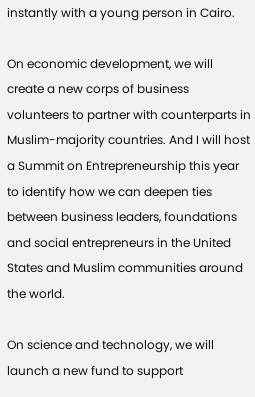instantly with a young person in Cairo.

On economic development, we will create a new corps of business volunteers to partner with counterparts in Muslim-majority countries. And I will host a Summit on Entrepreneurship this year to identify how we can deepen ties between business leaders, foundations and social entrepreneurs in the United States and Muslim communities around the world.

On science and technology, we will launch a new fund to support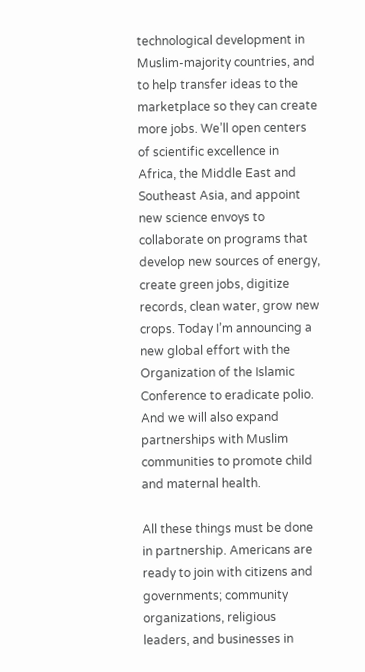technological development in Muslim-majority countries, and to help transfer ideas to the marketplace so they can create more jobs. We’ll open centers of scientific excellence in Africa, the Middle East and Southeast Asia, and appoint new science envoys to collaborate on programs that develop new sources of energy, create green jobs, digitize records, clean water, grow new crops. Today I’m announcing a new global effort with the Organization of the Islamic Conference to eradicate polio. And we will also expand partnerships with Muslim communities to promote child and maternal health.

All these things must be done in partnership. Americans are ready to join with citizens and governments; community organizations, religious leaders, and businesses in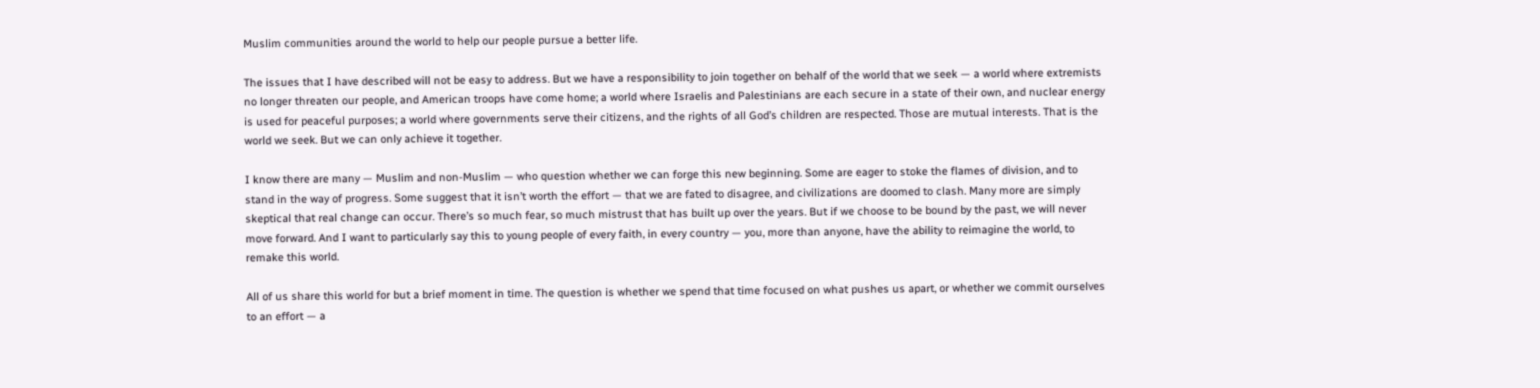Muslim communities around the world to help our people pursue a better life.

The issues that I have described will not be easy to address. But we have a responsibility to join together on behalf of the world that we seek — a world where extremists no longer threaten our people, and American troops have come home; a world where Israelis and Palestinians are each secure in a state of their own, and nuclear energy is used for peaceful purposes; a world where governments serve their citizens, and the rights of all God’s children are respected. Those are mutual interests. That is the world we seek. But we can only achieve it together.

I know there are many — Muslim and non-Muslim — who question whether we can forge this new beginning. Some are eager to stoke the flames of division, and to stand in the way of progress. Some suggest that it isn’t worth the effort — that we are fated to disagree, and civilizations are doomed to clash. Many more are simply skeptical that real change can occur. There’s so much fear, so much mistrust that has built up over the years. But if we choose to be bound by the past, we will never move forward. And I want to particularly say this to young people of every faith, in every country — you, more than anyone, have the ability to reimagine the world, to remake this world.

All of us share this world for but a brief moment in time. The question is whether we spend that time focused on what pushes us apart, or whether we commit ourselves to an effort — a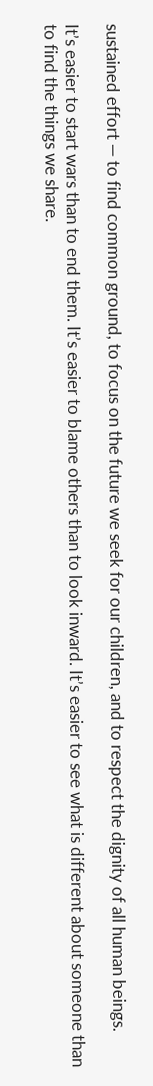sustained effort — to find common ground, to focus on the future we seek for our children, and to respect the dignity of all human beings.

It’s easier to start wars than to end them. It’s easier to blame others than to look inward. It’s easier to see what is different about someone than to find the things we share.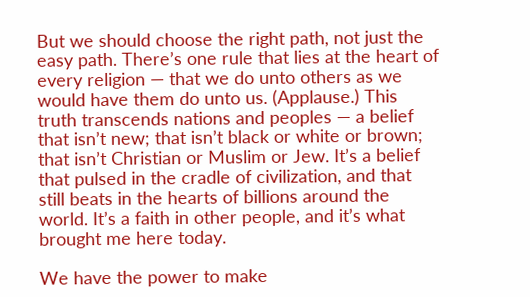But we should choose the right path, not just the easy path. There’s one rule that lies at the heart of every religion — that we do unto others as we would have them do unto us. (Applause.) This truth transcends nations and peoples — a belief that isn’t new; that isn’t black or white or brown; that isn’t Christian or Muslim or Jew. It’s a belief that pulsed in the cradle of civilization, and that still beats in the hearts of billions around the world. It’s a faith in other people, and it’s what brought me here today.

We have the power to make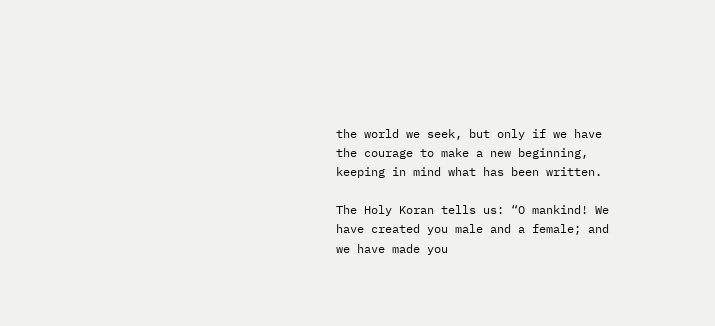the world we seek, but only if we have the courage to make a new beginning, keeping in mind what has been written.

The Holy Koran tells us: “O mankind! We have created you male and a female; and we have made you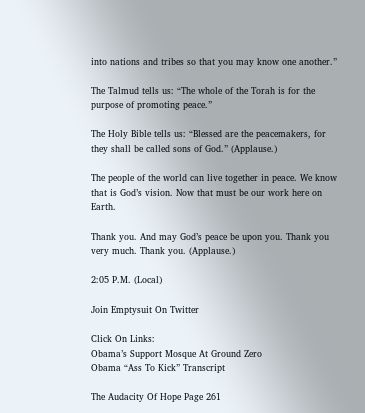into nations and tribes so that you may know one another.”

The Talmud tells us: “The whole of the Torah is for the purpose of promoting peace.”

The Holy Bible tells us: “Blessed are the peacemakers, for they shall be called sons of God.” (Applause.)

The people of the world can live together in peace. We know that is God’s vision. Now that must be our work here on Earth.

Thank you. And may God’s peace be upon you. Thank you very much. Thank you. (Applause.)

2:05 P.M. (Local)

Join Emptysuit On Twitter

Click On Links:
Obama’s Support Mosque At Ground Zero
Obama “Ass To Kick” Transcript

The Audacity Of Hope Page 261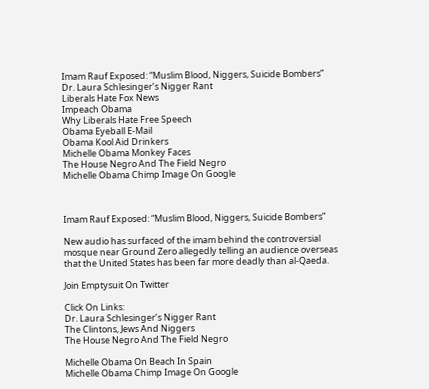Imam Rauf Exposed: “Muslim Blood, Niggers, Suicide Bombers”
Dr. Laura Schlesinger’s Nigger Rant
Liberals Hate Fox News
Impeach Obama
Why Liberals Hate Free Speech
Obama Eyeball E-Mail
Obama Kool Aid Drinkers
Michelle Obama Monkey Faces
The House Negro And The Field Negro
Michelle Obama Chimp Image On Google



Imam Rauf Exposed: “Muslim Blood, Niggers, Suicide Bombers”

New audio has surfaced of the imam behind the controversial mosque near Ground Zero allegedly telling an audience overseas that the United States has been far more deadly than al-Qaeda.

Join Emptysuit On Twitter

Click On Links:
Dr. Laura Schlesinger’s Nigger Rant
The Clintons, Jews And Niggers
The House Negro And The Field Negro

Michelle Obama On Beach In Spain
Michelle Obama Chimp Image On Google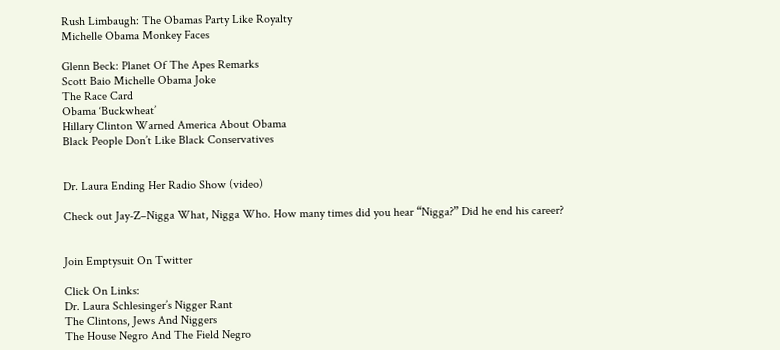Rush Limbaugh: The Obamas Party Like Royalty
Michelle Obama Monkey Faces

Glenn Beck: Planet Of The Apes Remarks
Scott Baio Michelle Obama Joke
The Race Card
Obama ‘Buckwheat’
Hillary Clinton Warned America About Obama
Black People Don’t Like Black Conservatives


Dr. Laura Ending Her Radio Show (video)

Check out Jay-Z–Nigga What, Nigga Who. How many times did you hear “Nigga?” Did he end his career?


Join Emptysuit On Twitter

Click On Links:
Dr. Laura Schlesinger’s Nigger Rant
The Clintons, Jews And Niggers
The House Negro And The Field Negro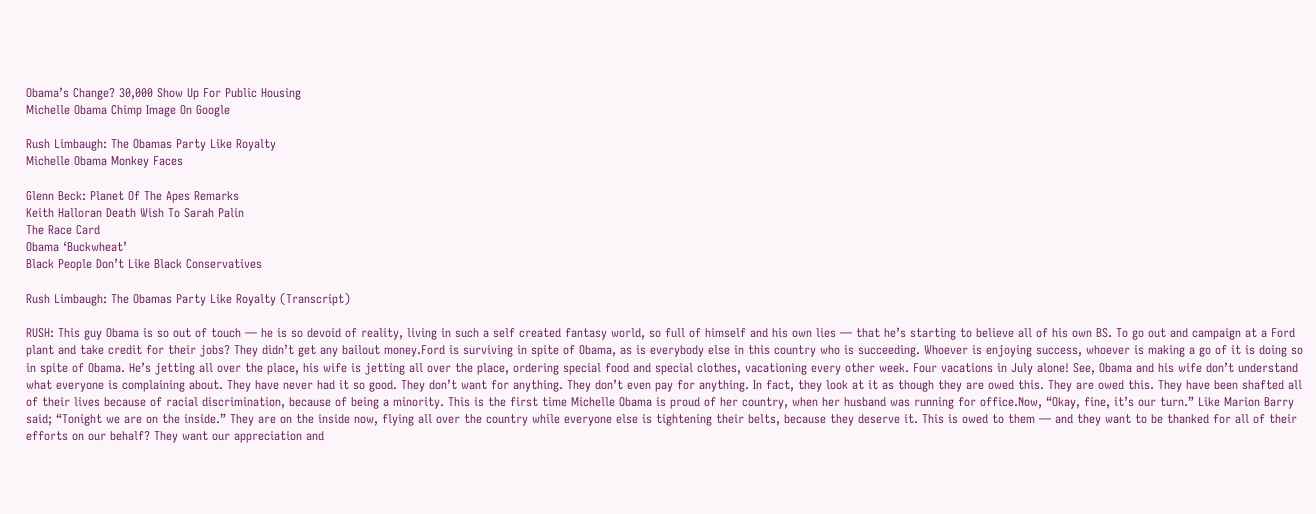Obama’s Change? 30,000 Show Up For Public Housing
Michelle Obama Chimp Image On Google

Rush Limbaugh: The Obamas Party Like Royalty
Michelle Obama Monkey Faces

Glenn Beck: Planet Of The Apes Remarks
Keith Halloran Death Wish To Sarah Palin
The Race Card
Obama ‘Buckwheat’
Black People Don’t Like Black Conservatives

Rush Limbaugh: The Obamas Party Like Royalty (Transcript)

RUSH: This guy Obama is so out of touch — he is so devoid of reality, living in such a self created fantasy world, so full of himself and his own lies — that he’s starting to believe all of his own BS. To go out and campaign at a Ford plant and take credit for their jobs? They didn’t get any bailout money.Ford is surviving in spite of Obama, as is everybody else in this country who is succeeding. Whoever is enjoying success, whoever is making a go of it is doing so in spite of Obama. He’s jetting all over the place, his wife is jetting all over the place, ordering special food and special clothes, vacationing every other week. Four vacations in July alone! See, Obama and his wife don’t understand what everyone is complaining about. They have never had it so good. They don’t want for anything. They don’t even pay for anything. In fact, they look at it as though they are owed this. They are owed this. They have been shafted all of their lives because of racial discrimination, because of being a minority. This is the first time Michelle Obama is proud of her country, when her husband was running for office.Now, “Okay, fine, it’s our turn.” Like Marion Barry said; “Tonight we are on the inside.” They are on the inside now, flying all over the country while everyone else is tightening their belts, because they deserve it. This is owed to them — and they want to be thanked for all of their efforts on our behalf? They want our appreciation and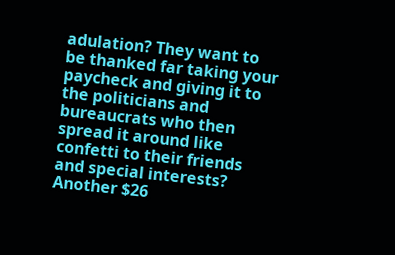adulation? They want to be thanked far taking your paycheck and giving it to the politicians and bureaucrats who then spread it around like confetti to their friends and special interests? Another $26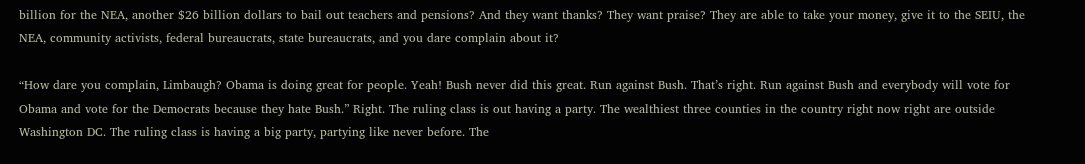billion for the NEA, another $26 billion dollars to bail out teachers and pensions? And they want thanks? They want praise? They are able to take your money, give it to the SEIU, the NEA, community activists, federal bureaucrats, state bureaucrats, and you dare complain about it?

“How dare you complain, Limbaugh? Obama is doing great for people. Yeah! Bush never did this great. Run against Bush. That’s right. Run against Bush and everybody will vote for Obama and vote for the Democrats because they hate Bush.” Right. The ruling class is out having a party. The wealthiest three counties in the country right now right are outside Washington DC. The ruling class is having a big party, partying like never before. The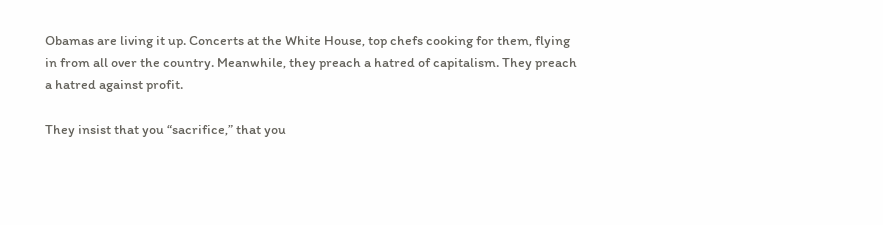Obamas are living it up. Concerts at the White House, top chefs cooking for them, flying in from all over the country. Meanwhile, they preach a hatred of capitalism. They preach a hatred against profit.

They insist that you “sacrifice,” that you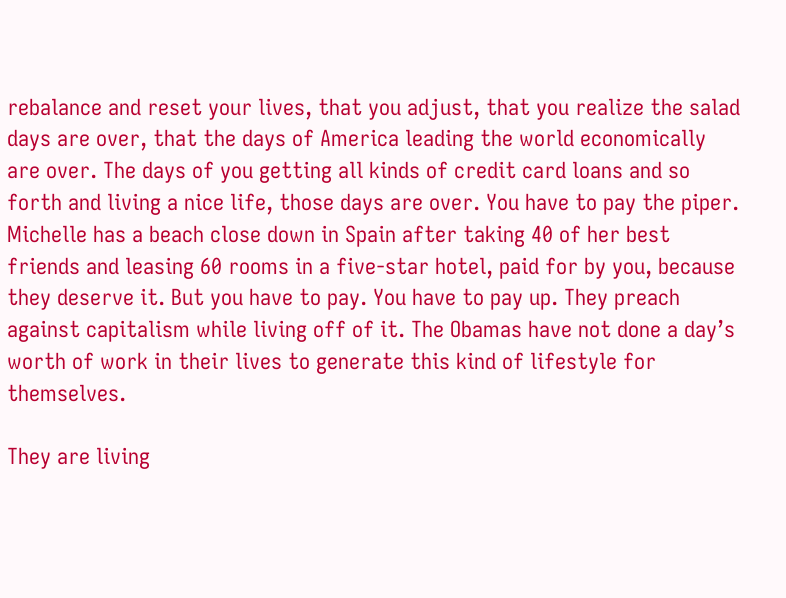rebalance and reset your lives, that you adjust, that you realize the salad days are over, that the days of America leading the world economically are over. The days of you getting all kinds of credit card loans and so forth and living a nice life, those days are over. You have to pay the piper. Michelle has a beach close down in Spain after taking 40 of her best friends and leasing 60 rooms in a five-star hotel, paid for by you, because they deserve it. But you have to pay. You have to pay up. They preach against capitalism while living off of it. The Obamas have not done a day’s worth of work in their lives to generate this kind of lifestyle for themselves.

They are living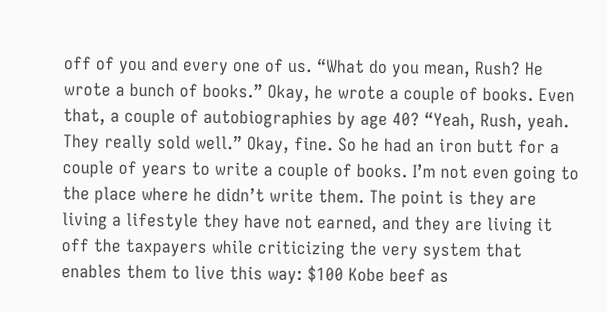off of you and every one of us. “What do you mean, Rush? He wrote a bunch of books.” Okay, he wrote a couple of books. Even that, a couple of autobiographies by age 40? “Yeah, Rush, yeah. They really sold well.” Okay, fine. So he had an iron butt for a couple of years to write a couple of books. I’m not even going to the place where he didn’t write them. The point is they are living a lifestyle they have not earned, and they are living it off the taxpayers while criticizing the very system that enables them to live this way: $100 Kobe beef as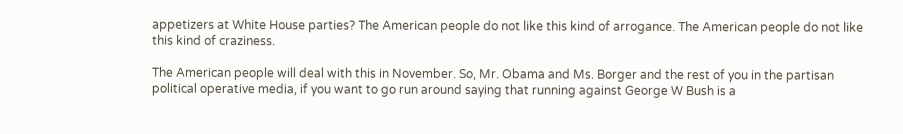appetizers at White House parties? The American people do not like this kind of arrogance. The American people do not like this kind of craziness.

The American people will deal with this in November. So, Mr. Obama and Ms. Borger and the rest of you in the partisan political operative media, if you want to go run around saying that running against George W Bush is a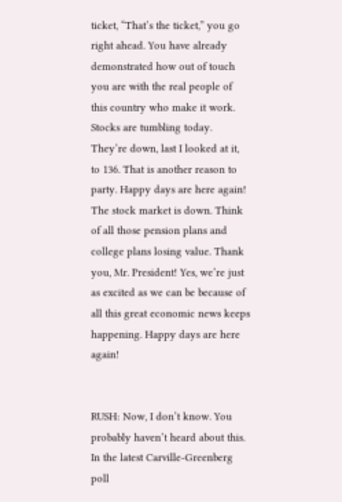ticket, “That’s the ticket,” you go right ahead. You have already demonstrated how out of touch you are with the real people of this country who make it work. Stocks are tumbling today. They’re down, last I looked at it, to 136. That is another reason to party. Happy days are here again! The stock market is down. Think of all those pension plans and college plans losing value. Thank you, Mr. President! Yes, we’re just as excited as we can be because of all this great economic news keeps happening. Happy days are here again!


RUSH: Now, I don’t know. You probably haven’t heard about this. In the latest Carville-Greenberg poll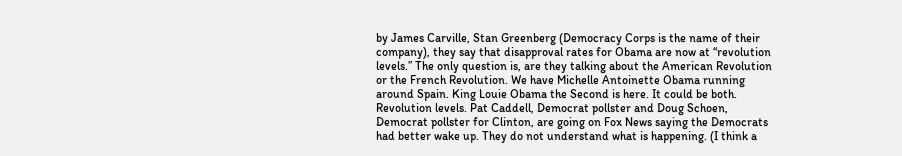by James Carville, Stan Greenberg (Democracy Corps is the name of their company), they say that disapproval rates for Obama are now at “revolution levels.” The only question is, are they talking about the American Revolution or the French Revolution. We have Michelle Antoinette Obama running around Spain. King Louie Obama the Second is here. It could be both. Revolution levels. Pat Caddell, Democrat pollster and Doug Schoen, Democrat pollster for Clinton, are going on Fox News saying the Democrats had better wake up. They do not understand what is happening. (I think a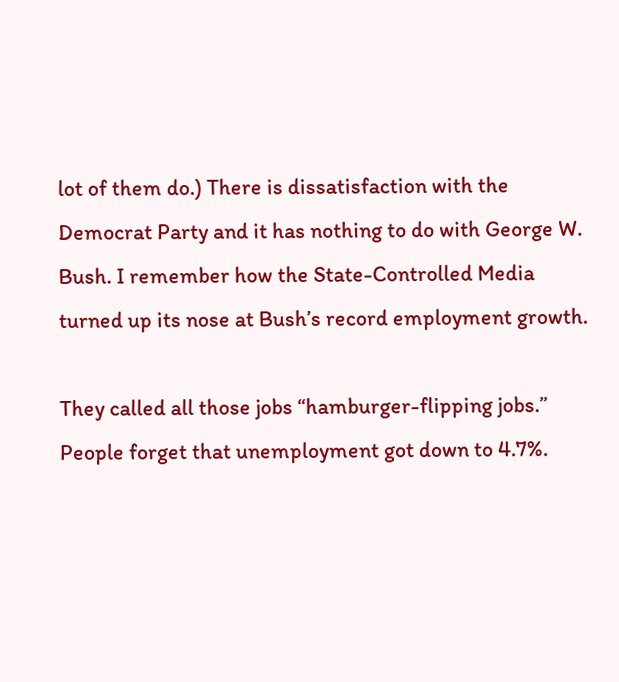lot of them do.) There is dissatisfaction with the Democrat Party and it has nothing to do with George W. Bush. I remember how the State-Controlled Media turned up its nose at Bush’s record employment growth.

They called all those jobs “hamburger-flipping jobs.” People forget that unemployment got down to 4.7%.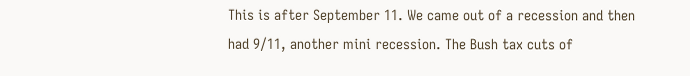This is after September 11. We came out of a recession and then had 9/11, another mini recession. The Bush tax cuts of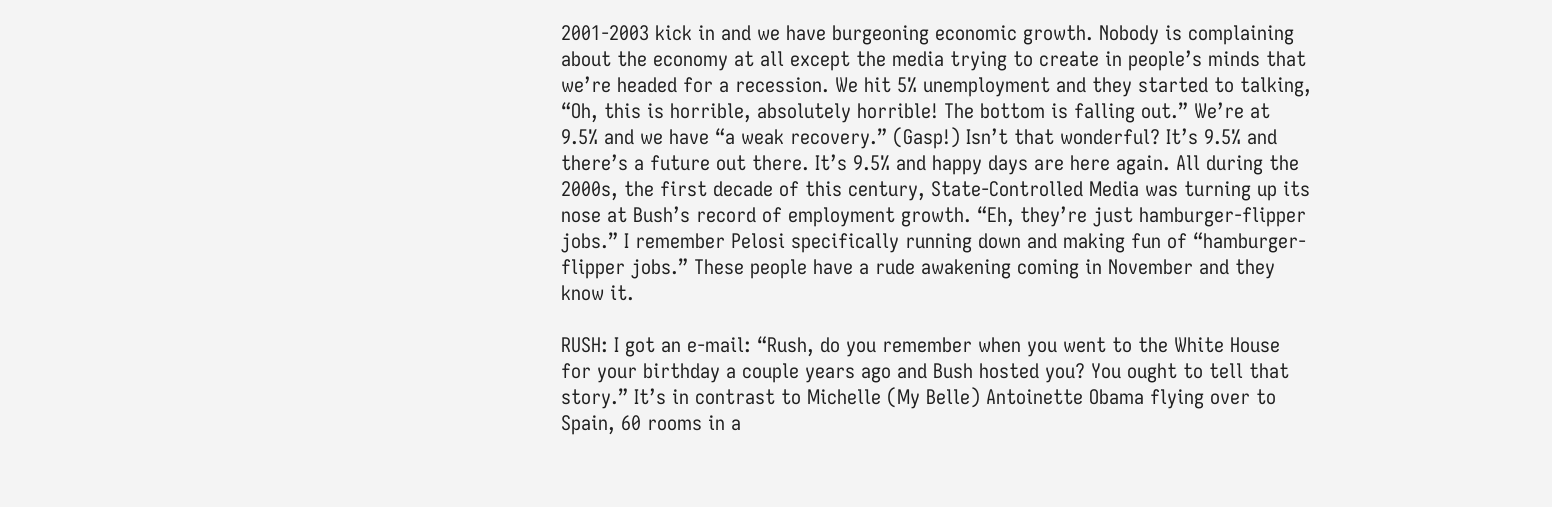2001-2003 kick in and we have burgeoning economic growth. Nobody is complaining about the economy at all except the media trying to create in people’s minds that we’re headed for a recession. We hit 5% unemployment and they started to talking, “Oh, this is horrible, absolutely horrible! The bottom is falling out.” We’re at 9.5% and we have “a weak recovery.” (Gasp!) Isn’t that wonderful? It’s 9.5% and there’s a future out there. It’s 9.5% and happy days are here again. All during the 2000s, the first decade of this century, State-Controlled Media was turning up its nose at Bush’s record of employment growth. “Eh, they’re just hamburger-flipper jobs.” I remember Pelosi specifically running down and making fun of “hamburger-flipper jobs.” These people have a rude awakening coming in November and they know it.

RUSH: I got an e-mail: “Rush, do you remember when you went to the White House for your birthday a couple years ago and Bush hosted you? You ought to tell that story.” It’s in contrast to Michelle (My Belle) Antoinette Obama flying over to Spain, 60 rooms in a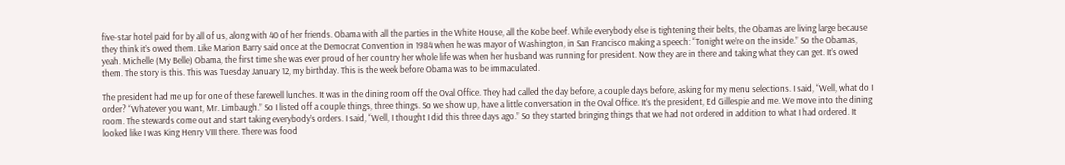five-star hotel paid for by all of us, along with 40 of her friends. Obama with all the parties in the White House, all the Kobe beef. While everybody else is tightening their belts, the Obamas are living large because they think it’s owed them. Like Marion Barry said once at the Democrat Convention in 1984 when he was mayor of Washington, in San Francisco making a speech: “Tonight we’re on the inside.” So the Obamas, yeah. Michelle (My Belle) Obama, the first time she was ever proud of her country her whole life was when her husband was running for president. Now they are in there and taking what they can get. It’s owed them. The story is this. This was Tuesday January 12, my birthday. This is the week before Obama was to be immaculated.

The president had me up for one of these farewell lunches. It was in the dining room off the Oval Office. They had called the day before, a couple days before, asking for my menu selections. I said, “Well, what do I order? “Whatever you want, Mr. Limbaugh.” So I listed off a couple things, three things. So we show up, have a little conversation in the Oval Office. It’s the president, Ed Gillespie and me. We move into the dining room. The stewards come out and start taking everybody’s orders. I said, “Well, I thought I did this three days ago.” So they started bringing things that we had not ordered in addition to what I had ordered. It looked like I was King Henry VIII there. There was food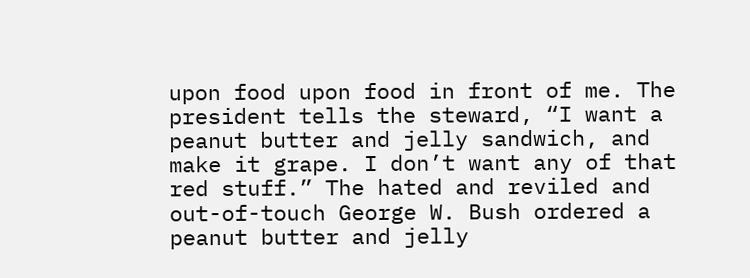upon food upon food in front of me. The president tells the steward, “I want a peanut butter and jelly sandwich, and make it grape. I don’t want any of that red stuff.” The hated and reviled and out-of-touch George W. Bush ordered a peanut butter and jelly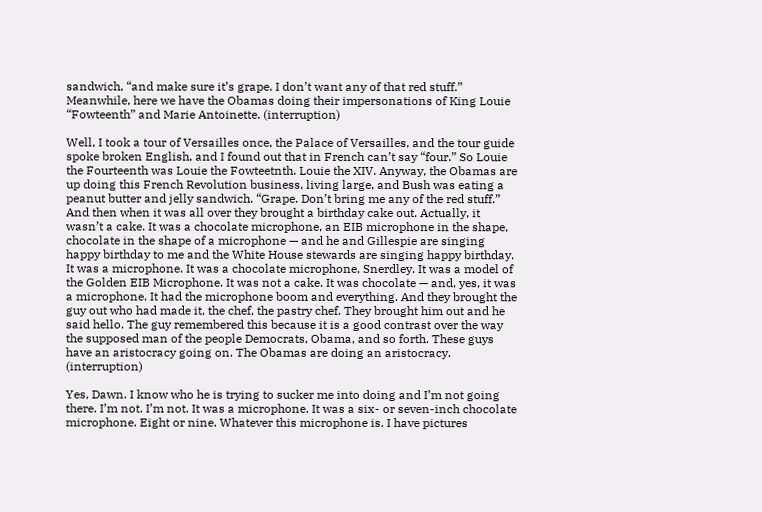sandwich, “and make sure it’s grape. I don’t want any of that red stuff.” Meanwhile, here we have the Obamas doing their impersonations of King Louie “Fowteenth” and Marie Antoinette. (interruption)

Well, I took a tour of Versailles once, the Palace of Versailles, and the tour guide spoke broken English, and I found out that in French can’t say “four.” So Louie the Fourteenth was Louie the Fowteetnth. Louie the XIV. Anyway, the Obamas are up doing this French Revolution business, living large, and Bush was eating a peanut butter and jelly sandwich. “Grape. Don’t bring me any of the red stuff.” And then when it was all over they brought a birthday cake out. Actually, it wasn’t a cake. It was a chocolate microphone, an EIB microphone in the shape, chocolate in the shape of a microphone — and he and Gillespie are singing happy birthday to me and the White House stewards are singing happy birthday. It was a microphone. It was a chocolate microphone, Snerdley. It was a model of the Golden EIB Microphone. It was not a cake. It was chocolate — and, yes, it was a microphone. It had the microphone boom and everything. And they brought the guy out who had made it, the chef, the pastry chef. They brought him out and he said hello. The guy remembered this because it is a good contrast over the way the supposed man of the people Democrats, Obama, and so forth. These guys have an aristocracy going on. The Obamas are doing an aristocracy. (interruption)

Yes, Dawn. I know who he is trying to sucker me into doing and I’m not going there. I’m not. I’m not. It was a microphone. It was a six- or seven-inch chocolate microphone. Eight or nine. Whatever this microphone is. I have pictures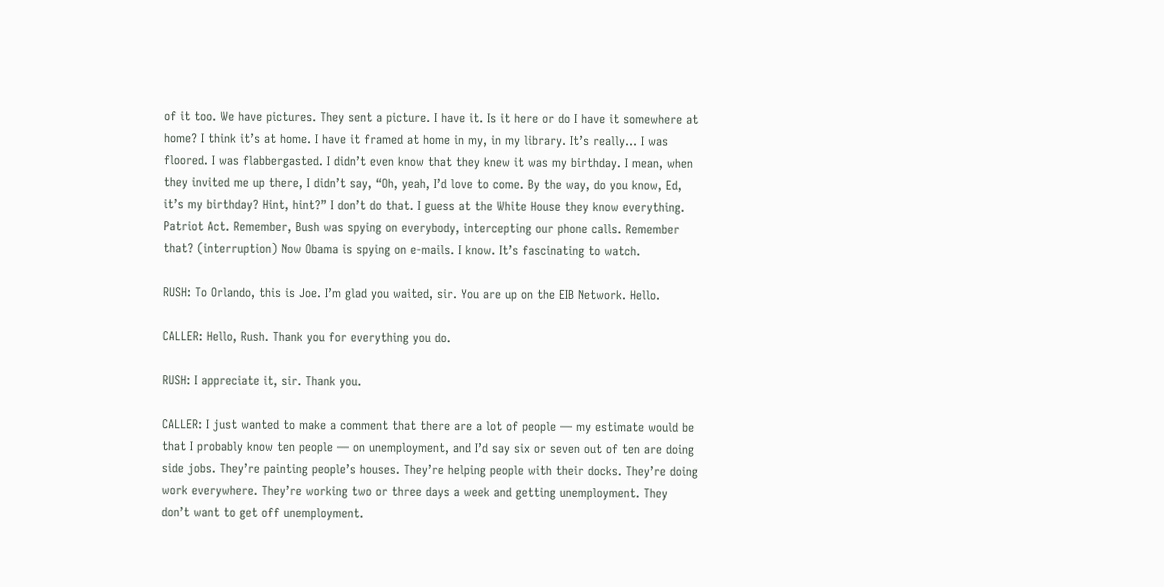of it too. We have pictures. They sent a picture. I have it. Is it here or do I have it somewhere at home? I think it’s at home. I have it framed at home in my, in my library. It’s really… I was floored. I was flabbergasted. I didn’t even know that they knew it was my birthday. I mean, when they invited me up there, I didn’t say, “Oh, yeah, I’d love to come. By the way, do you know, Ed, it’s my birthday? Hint, hint?” I don’t do that. I guess at the White House they know everything. Patriot Act. Remember, Bush was spying on everybody, intercepting our phone calls. Remember that? (interruption) Now Obama is spying on e-mails. I know. It’s fascinating to watch.

RUSH: To Orlando, this is Joe. I’m glad you waited, sir. You are up on the EIB Network. Hello.

CALLER: Hello, Rush. Thank you for everything you do.

RUSH: I appreciate it, sir. Thank you.

CALLER: I just wanted to make a comment that there are a lot of people — my estimate would be that I probably know ten people — on unemployment, and I’d say six or seven out of ten are doing side jobs. They’re painting people’s houses. They’re helping people with their docks. They’re doing work everywhere. They’re working two or three days a week and getting unemployment. They don’t want to get off unemployment.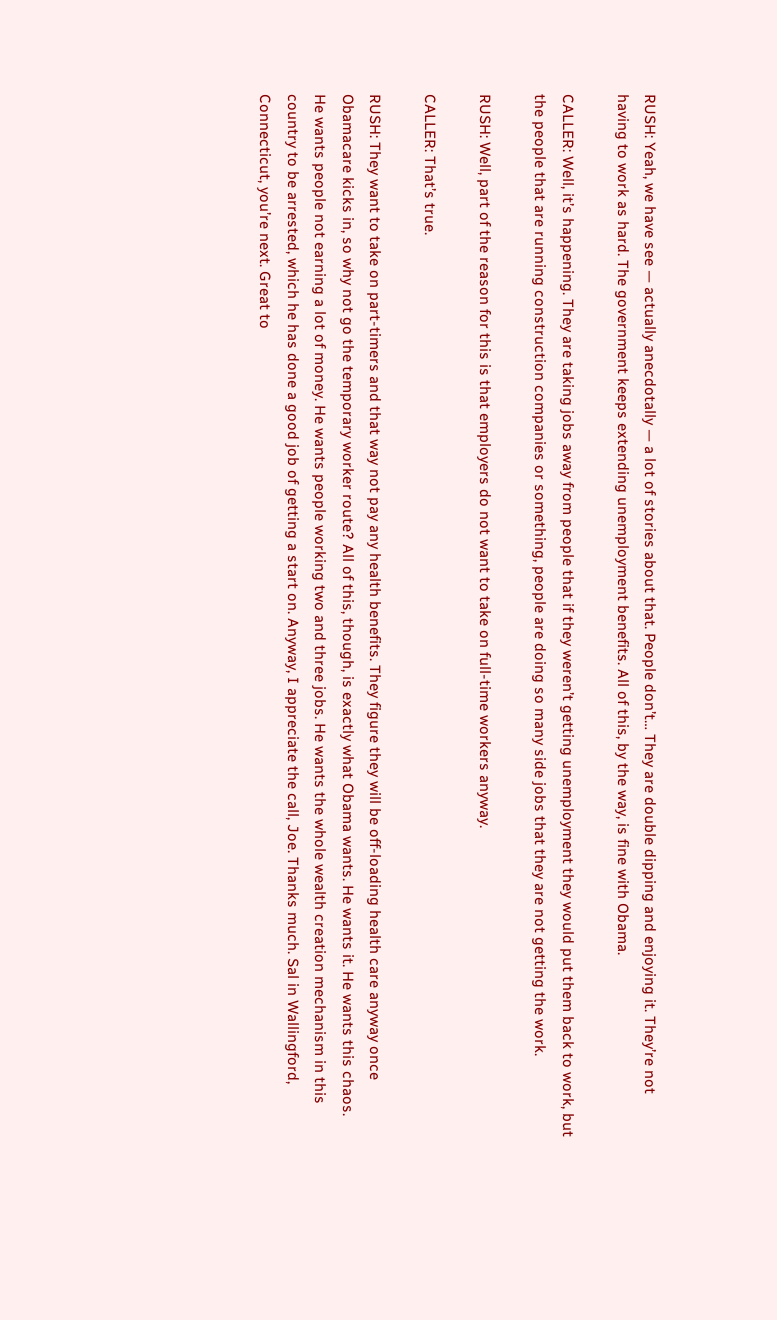RUSH: Yeah, we have see — actually anecdotally — a lot of stories about that. People don’t… They are double dipping and enjoying it. They’re not having to work as hard. The government keeps extending unemployment benefits. All of this, by the way, is fine with Obama.

CALLER: Well, it’s happening. They are taking jobs away from people that if they weren’t getting unemployment they would put them back to work, but the people that are running construction companies or something, people are doing so many side jobs that they are not getting the work.

RUSH: Well, part of the reason for this is that employers do not want to take on full-time workers anyway.

CALLER: That’s true.

RUSH: They want to take on part-timers and that way not pay any health benefits. They figure they will be off-loading health care anyway once Obamacare kicks in, so why not go the temporary worker route? All of this, though, is exactly what Obama wants. He wants it. He wants this chaos. He wants people not earning a lot of money. He wants people working two and three jobs. He wants the whole wealth creation mechanism in this country to be arrested, which he has done a good job of getting a start on. Anyway, I appreciate the call, Joe. Thanks much. Sal in Wallingford, Connecticut, you’re next. Great to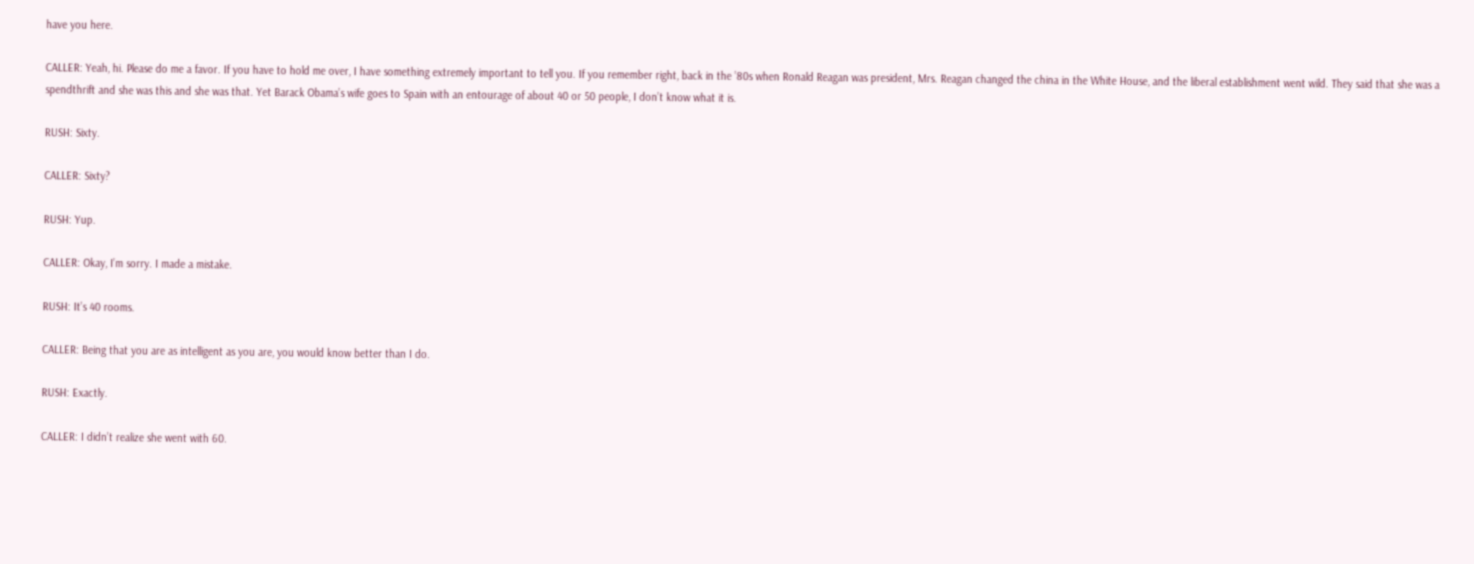have you here.

CALLER: Yeah, hi. Please do me a favor. If you have to hold me over, I have something extremely important to tell you. If you remember right, back in the ’80s when Ronald Reagan was president, Mrs. Reagan changed the china in the White House, and the liberal establishment went wild. They said that she was a spendthrift and she was this and she was that. Yet Barack Obama’s wife goes to Spain with an entourage of about 40 or 50 people, I don’t know what it is.

RUSH: Sixty.

CALLER: Sixty?

RUSH: Yup.

CALLER: Okay, I’m sorry. I made a mistake.

RUSH: It’s 40 rooms.

CALLER: Being that you are as intelligent as you are, you would know better than I do.

RUSH: Exactly.

CALLER: I didn’t realize she went with 60.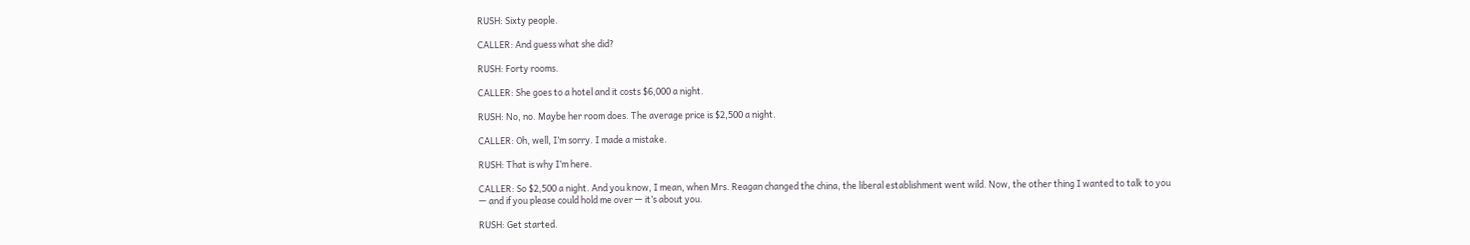RUSH: Sixty people.

CALLER: And guess what she did?

RUSH: Forty rooms.

CALLER: She goes to a hotel and it costs $6,000 a night.

RUSH: No, no. Maybe her room does. The average price is $2,500 a night.

CALLER: Oh, well, I’m sorry. I made a mistake.

RUSH: That is why I’m here.

CALLER: So $2,500 a night. And you know, I mean, when Mrs. Reagan changed the china, the liberal establishment went wild. Now, the other thing I wanted to talk to you — and if you please could hold me over — it’s about you.

RUSH: Get started.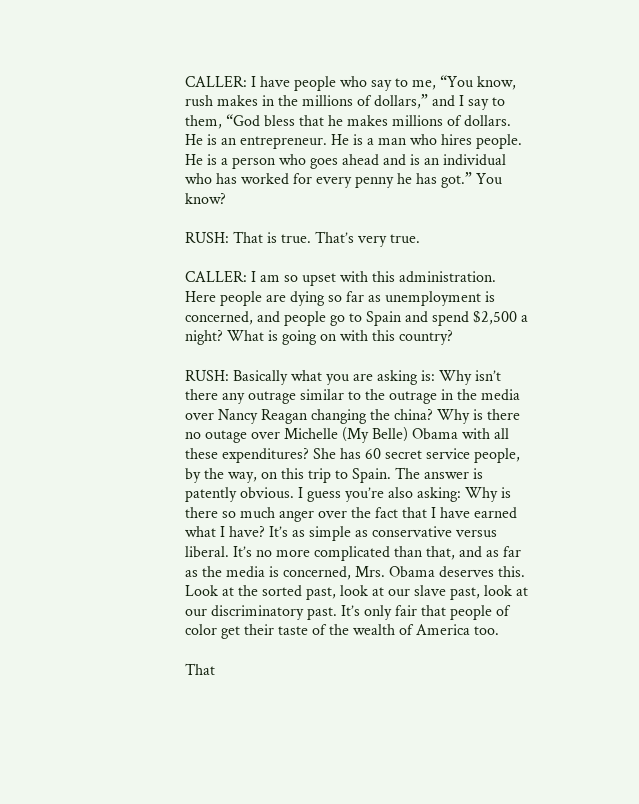CALLER: I have people who say to me, “You know, rush makes in the millions of dollars,” and I say to them, “God bless that he makes millions of dollars. He is an entrepreneur. He is a man who hires people. He is a person who goes ahead and is an individual who has worked for every penny he has got.” You know?

RUSH: That is true. That’s very true.

CALLER: I am so upset with this administration. Here people are dying so far as unemployment is concerned, and people go to Spain and spend $2,500 a night? What is going on with this country?

RUSH: Basically what you are asking is: Why isn’t there any outrage similar to the outrage in the media over Nancy Reagan changing the china? Why is there no outage over Michelle (My Belle) Obama with all these expenditures? She has 60 secret service people, by the way, on this trip to Spain. The answer is patently obvious. I guess you’re also asking: Why is there so much anger over the fact that I have earned what I have? It’s as simple as conservative versus liberal. It’s no more complicated than that, and as far as the media is concerned, Mrs. Obama deserves this. Look at the sorted past, look at our slave past, look at our discriminatory past. It’s only fair that people of color get their taste of the wealth of America too.

That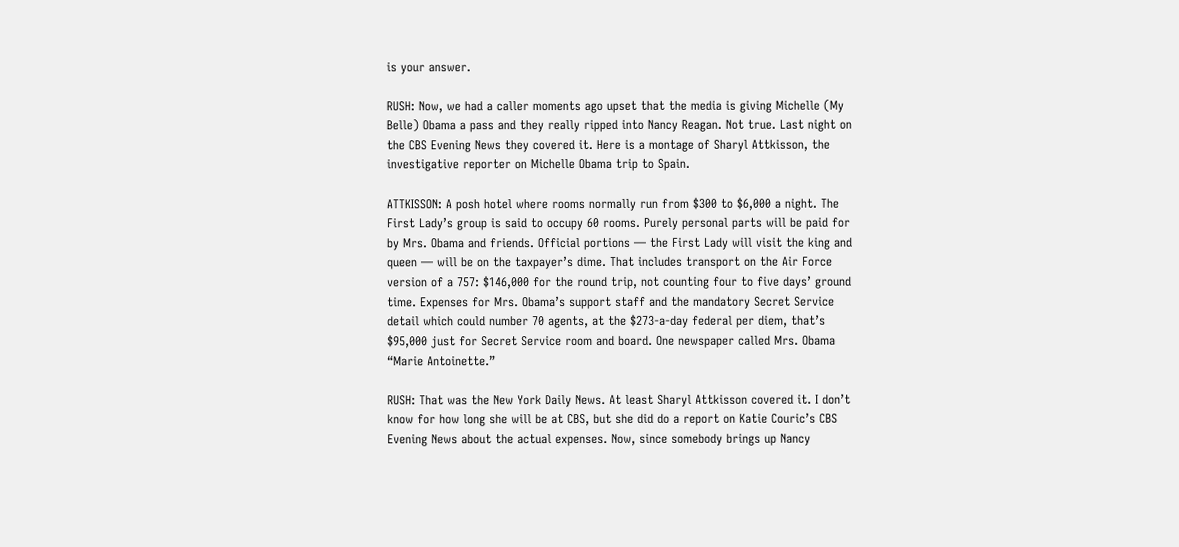is your answer.

RUSH: Now, we had a caller moments ago upset that the media is giving Michelle (My Belle) Obama a pass and they really ripped into Nancy Reagan. Not true. Last night on the CBS Evening News they covered it. Here is a montage of Sharyl Attkisson, the investigative reporter on Michelle Obama trip to Spain.

ATTKISSON: A posh hotel where rooms normally run from $300 to $6,000 a night. The First Lady’s group is said to occupy 60 rooms. Purely personal parts will be paid for by Mrs. Obama and friends. Official portions — the First Lady will visit the king and queen — will be on the taxpayer’s dime. That includes transport on the Air Force version of a 757: $146,000 for the round trip, not counting four to five days’ ground time. Expenses for Mrs. Obama’s support staff and the mandatory Secret Service detail which could number 70 agents, at the $273-a-day federal per diem, that’s $95,000 just for Secret Service room and board. One newspaper called Mrs. Obama “Marie Antoinette.”

RUSH: That was the New York Daily News. At least Sharyl Attkisson covered it. I don’t know for how long she will be at CBS, but she did do a report on Katie Couric’s CBS Evening News about the actual expenses. Now, since somebody brings up Nancy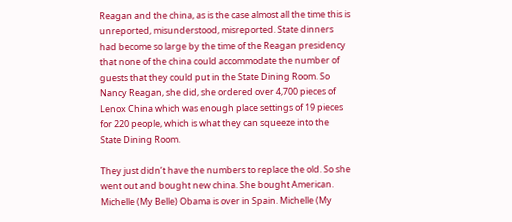Reagan and the china, as is the case almost all the time this is unreported, misunderstood, misreported. State dinners had become so large by the time of the Reagan presidency that none of the china could accommodate the number of guests that they could put in the State Dining Room. So Nancy Reagan, she did, she ordered over 4,700 pieces of Lenox China which was enough place settings of 19 pieces for 220 people, which is what they can squeeze into the State Dining Room.

They just didn’t have the numbers to replace the old. So she went out and bought new china. She bought American. Michelle (My Belle) Obama is over in Spain. Michelle (My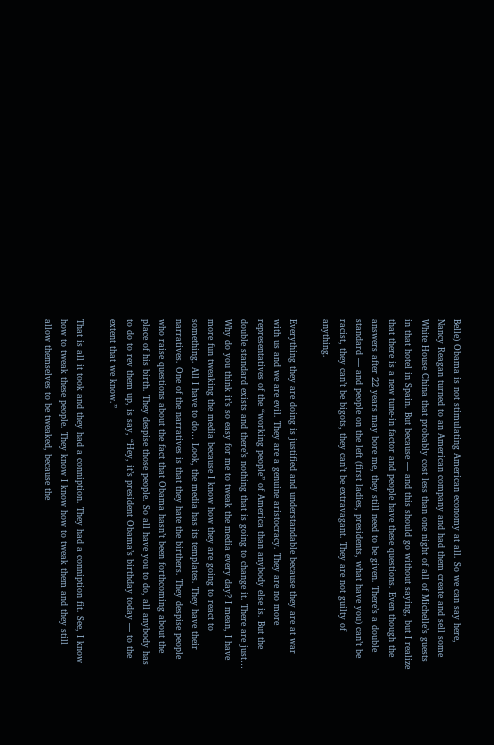Belle) Obama is not stimulating American economy at all. So we can say here, Nancy Reagan turned to an American company and had them create and sell some White House China that probably cost less than one night of all of Michelle’s guests in that hotel in Spain. But because — and this should go without saying, but I realize that there is a new tune-in factor and people have these questions. Even though the answers after 22 years may bore me, they still need to be given. There’s a double standard — and people on the left (first ladies, presidents, what have you) can’t be racist, they can’t be bigots, they can’t be extravagant. They are not guilty of anything.

Everything they are doing is justified and understandable because they are at war with us and we are evil. They are a genuine aristocracy. They are no more representatives of the “working people” of America than anybody else is. But the double standard exists and there’s nothing that is going to change it. There are just… Why do you think it’s so easy for me to tweak the media every day? I mean, I have more fun tweaking the media because I know how they are going to react to something. All I have to do… Look, the media has its templates. They have their narratives. One of the narratives is that they hate the birthers. They despise people who raise questions about the fact that Obama hasn’t been forthcoming about the place of his birth. They despise those people. So all have you to do, all anybody has to do to rev them up, is say, “Hey, it’s president Obama’s birthday today — to the extent that we know.”

That is all it took and they had a conniption. They had a conniption fit. See, I know how to tweak these people. They know I know how to tweak them and they still allow themselves to be tweaked, because the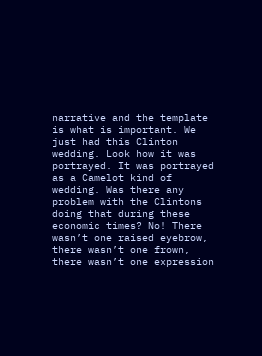narrative and the template is what is important. We just had this Clinton wedding. Look how it was portrayed. It was portrayed as a Camelot kind of wedding. Was there any problem with the Clintons doing that during these economic times? No! There wasn’t one raised eyebrow, there wasn’t one frown, there wasn’t one expression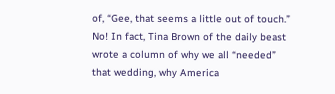of, “Gee, that seems a little out of touch.” No! In fact, Tina Brown of the daily beast wrote a column of why we all “needed” that wedding, why America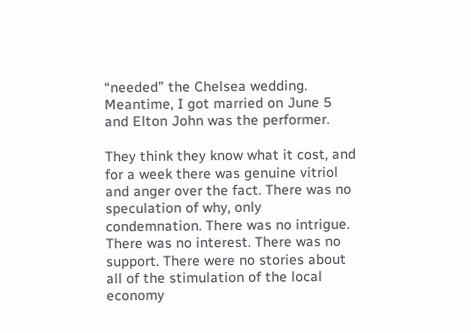“needed” the Chelsea wedding. Meantime, I got married on June 5 and Elton John was the performer.

They think they know what it cost, and for a week there was genuine vitriol and anger over the fact. There was no speculation of why, only condemnation. There was no intrigue. There was no interest. There was no support. There were no stories about all of the stimulation of the local economy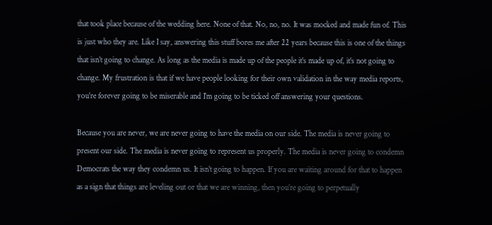that took place because of the wedding here. None of that. No, no, no. It was mocked and made fun of. This is just who they are. Like I say, answering this stuff bores me after 22 years because this is one of the things that isn’t going to change. As long as the media is made up of the people it’s made up of, it’s not going to change. My frustration is that if we have people looking for their own validation in the way media reports, you’re forever going to be miserable and I’m going to be ticked off answering your questions.

Because you are never, we are never going to have the media on our side. The media is never going to present our side. The media is never going to represent us properly. The media is never going to condemn Democrats the way they condemn us. It isn’t going to happen. If you are waiting around for that to happen as a sign that things are leveling out or that we are winning, then you’re going to perpetually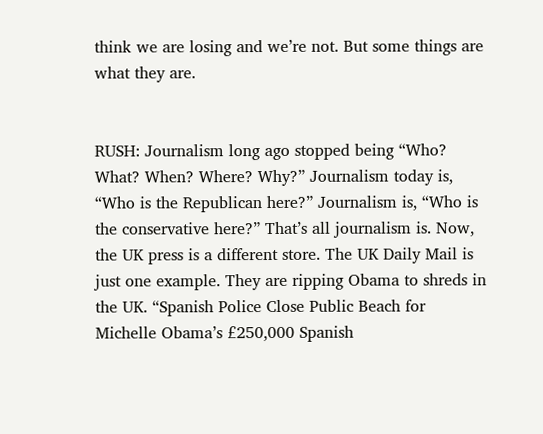think we are losing and we’re not. But some things are what they are.


RUSH: Journalism long ago stopped being “Who? What? When? Where? Why?” Journalism today is, “Who is the Republican here?” Journalism is, “Who is the conservative here?” That’s all journalism is. Now, the UK press is a different store. The UK Daily Mail is just one example. They are ripping Obama to shreds in the UK. “Spanish Police Close Public Beach for Michelle Obama’s £250,000 Spanish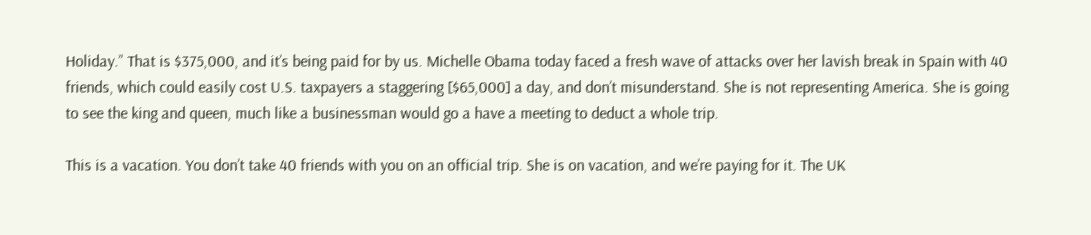Holiday.” That is $375,000, and it’s being paid for by us. Michelle Obama today faced a fresh wave of attacks over her lavish break in Spain with 40 friends, which could easily cost U.S. taxpayers a staggering [$65,000] a day, and don’t misunderstand. She is not representing America. She is going to see the king and queen, much like a businessman would go a have a meeting to deduct a whole trip.

This is a vacation. You don’t take 40 friends with you on an official trip. She is on vacation, and we’re paying for it. The UK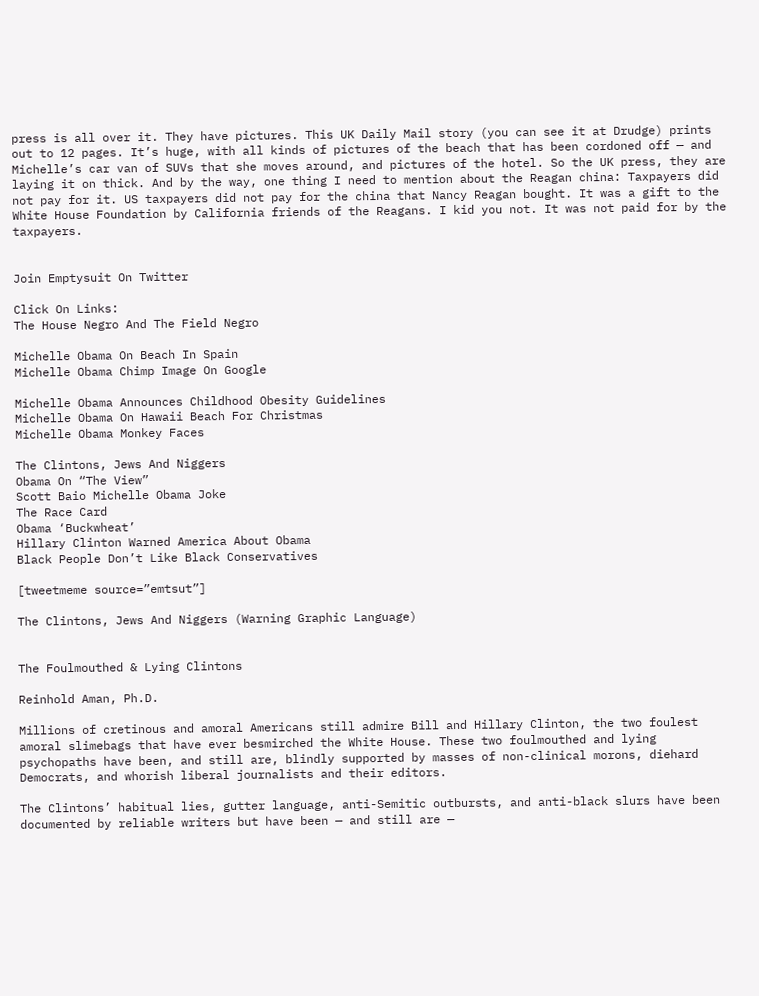press is all over it. They have pictures. This UK Daily Mail story (you can see it at Drudge) prints out to 12 pages. It’s huge, with all kinds of pictures of the beach that has been cordoned off — and Michelle’s car van of SUVs that she moves around, and pictures of the hotel. So the UK press, they are laying it on thick. And by the way, one thing I need to mention about the Reagan china: Taxpayers did not pay for it. US taxpayers did not pay for the china that Nancy Reagan bought. It was a gift to the White House Foundation by California friends of the Reagans. I kid you not. It was not paid for by the taxpayers.


Join Emptysuit On Twitter

Click On Links:
The House Negro And The Field Negro

Michelle Obama On Beach In Spain
Michelle Obama Chimp Image On Google

Michelle Obama Announces Childhood Obesity Guidelines
Michelle Obama On Hawaii Beach For Christmas
Michelle Obama Monkey Faces

The Clintons, Jews And Niggers
Obama On “The View”
Scott Baio Michelle Obama Joke
The Race Card
Obama ‘Buckwheat’
Hillary Clinton Warned America About Obama
Black People Don’t Like Black Conservatives

[tweetmeme source=”emtsut”]

The Clintons, Jews And Niggers (Warning Graphic Language)


The Foulmouthed & Lying Clintons

Reinhold Aman, Ph.D.

Millions of cretinous and amoral Americans still admire Bill and Hillary Clinton, the two foulest amoral slimebags that have ever besmirched the White House. These two foulmouthed and lying psychopaths have been, and still are, blindly supported by masses of non-clinical morons, diehard Democrats, and whorish liberal journalists and their editors.

The Clintons’ habitual lies, gutter language, anti-Semitic outbursts, and anti-black slurs have been documented by reliable writers but have been — and still are —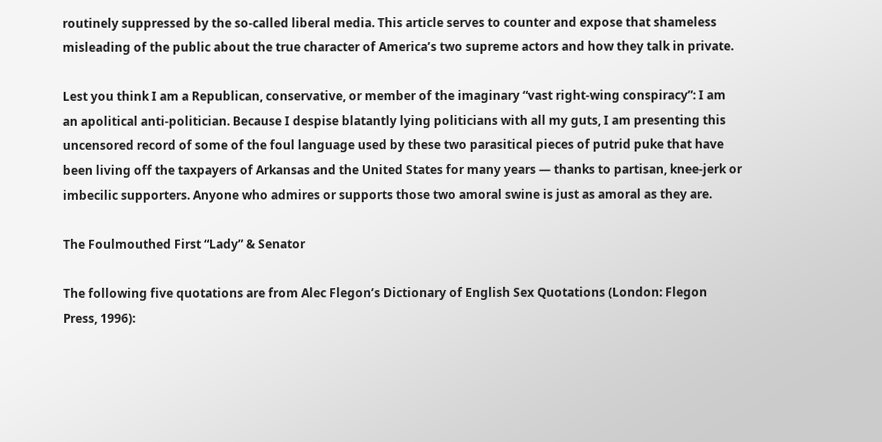routinely suppressed by the so-called liberal media. This article serves to counter and expose that shameless misleading of the public about the true character of America’s two supreme actors and how they talk in private.

Lest you think I am a Republican, conservative, or member of the imaginary “vast right-wing conspiracy”: I am an apolitical anti-politician. Because I despise blatantly lying politicians with all my guts, I am presenting this uncensored record of some of the foul language used by these two parasitical pieces of putrid puke that have been living off the taxpayers of Arkansas and the United States for many years — thanks to partisan, knee-jerk or imbecilic supporters. Anyone who admires or supports those two amoral swine is just as amoral as they are.

The Foulmouthed First “Lady” & Senator

The following five quotations are from Alec Flegon’s Dictionary of English Sex Quotations (London: Flegon Press, 1996):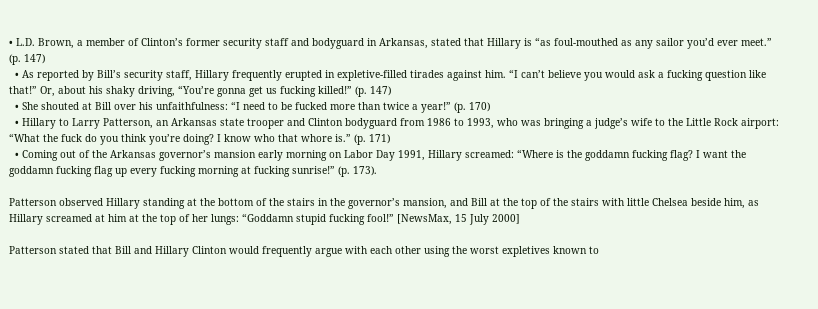• L.D. Brown, a member of Clinton’s former security staff and bodyguard in Arkansas, stated that Hillary is “as foul-mouthed as any sailor you’d ever meet.” (p. 147)
  • As reported by Bill’s security staff, Hillary frequently erupted in expletive-filled tirades against him. “I can’t believe you would ask a fucking question like that!” Or, about his shaky driving, “You’re gonna get us fucking killed!” (p. 147)
  • She shouted at Bill over his unfaithfulness: “I need to be fucked more than twice a year!” (p. 170)
  • Hillary to Larry Patterson, an Arkansas state trooper and Clinton bodyguard from 1986 to 1993, who was bringing a judge’s wife to the Little Rock airport: “What the fuck do you think you’re doing? I know who that whore is.” (p. 171)
  • Coming out of the Arkansas governor’s mansion early morning on Labor Day 1991, Hillary screamed: “Where is the goddamn fucking flag? I want the goddamn fucking flag up every fucking morning at fucking sunrise!” (p. 173).

Patterson observed Hillary standing at the bottom of the stairs in the governor’s mansion, and Bill at the top of the stairs with little Chelsea beside him, as Hillary screamed at him at the top of her lungs: “Goddamn stupid fucking fool!” [NewsMax, 15 July 2000]

Patterson stated that Bill and Hillary Clinton would frequently argue with each other using the worst expletives known to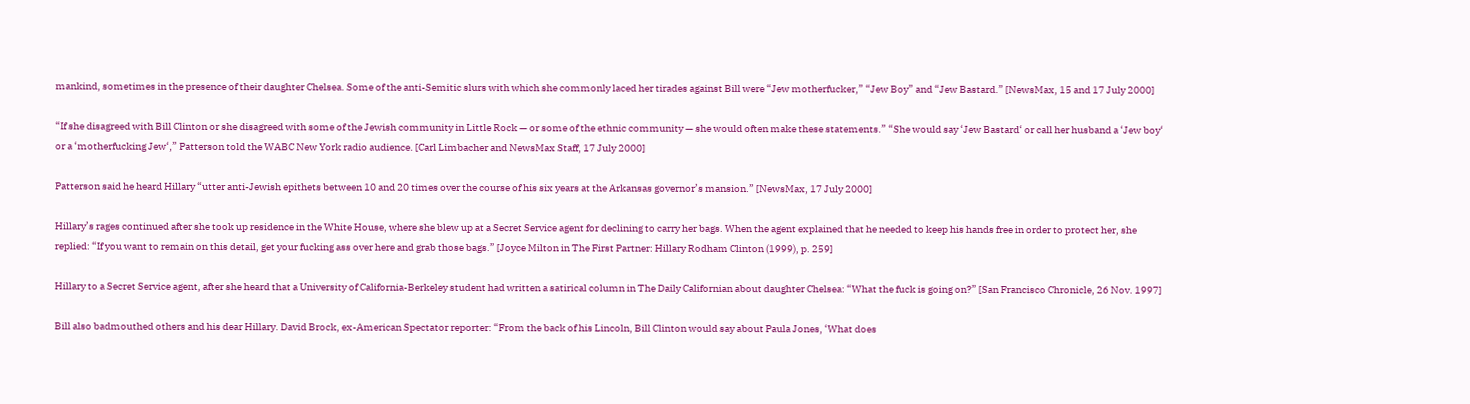mankind, sometimes in the presence of their daughter Chelsea. Some of the anti-Semitic slurs with which she commonly laced her tirades against Bill were “Jew motherfucker,” “Jew Boy” and “Jew Bastard.” [NewsMax, 15 and 17 July 2000]

“If she disagreed with Bill Clinton or she disagreed with some of the Jewish community in Little Rock — or some of the ethnic community — she would often make these statements.” “She would say ‘Jew Bastard‘ or call her husband a ‘Jew boy‘ or a ‘motherfucking Jew‘,” Patterson told the WABC New York radio audience. [Carl Limbacher and NewsMax Staff, 17 July 2000]

Patterson said he heard Hillary “utter anti-Jewish epithets between 10 and 20 times over the course of his six years at the Arkansas governor’s mansion.” [NewsMax, 17 July 2000]

Hillary’s rages continued after she took up residence in the White House, where she blew up at a Secret Service agent for declining to carry her bags. When the agent explained that he needed to keep his hands free in order to protect her, she replied: “If you want to remain on this detail, get your fucking ass over here and grab those bags.” [Joyce Milton in The First Partner: Hillary Rodham Clinton (1999), p. 259]

Hillary to a Secret Service agent, after she heard that a University of California-Berkeley student had written a satirical column in The Daily Californian about daughter Chelsea: “What the fuck is going on?” [San Francisco Chronicle, 26 Nov. 1997]

Bill also badmouthed others and his dear Hillary. David Brock, ex-American Spectator reporter: “From the back of his Lincoln, Bill Clinton would say about Paula Jones, ‘What does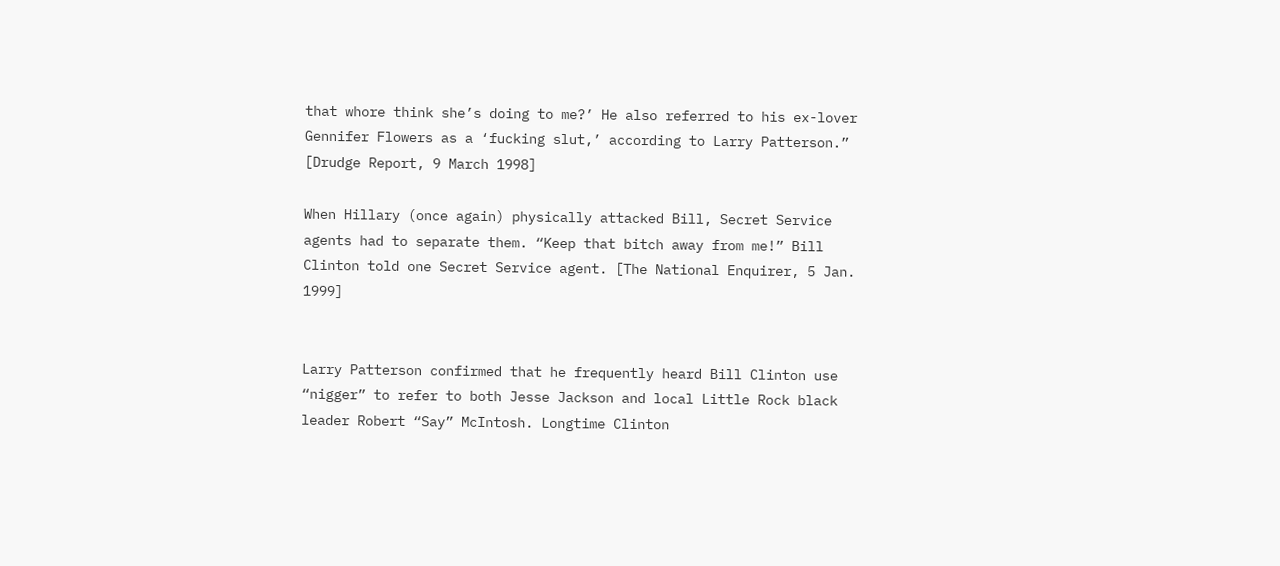that whore think she’s doing to me?’ He also referred to his ex-lover Gennifer Flowers as a ‘fucking slut,’ according to Larry Patterson.” [Drudge Report, 9 March 1998]

When Hillary (once again) physically attacked Bill, Secret Service agents had to separate them. “Keep that bitch away from me!” Bill Clinton told one Secret Service agent. [The National Enquirer, 5 Jan. 1999]


Larry Patterson confirmed that he frequently heard Bill Clinton use “nigger” to refer to both Jesse Jackson and local Little Rock black leader Robert “Say” McIntosh. Longtime Clinton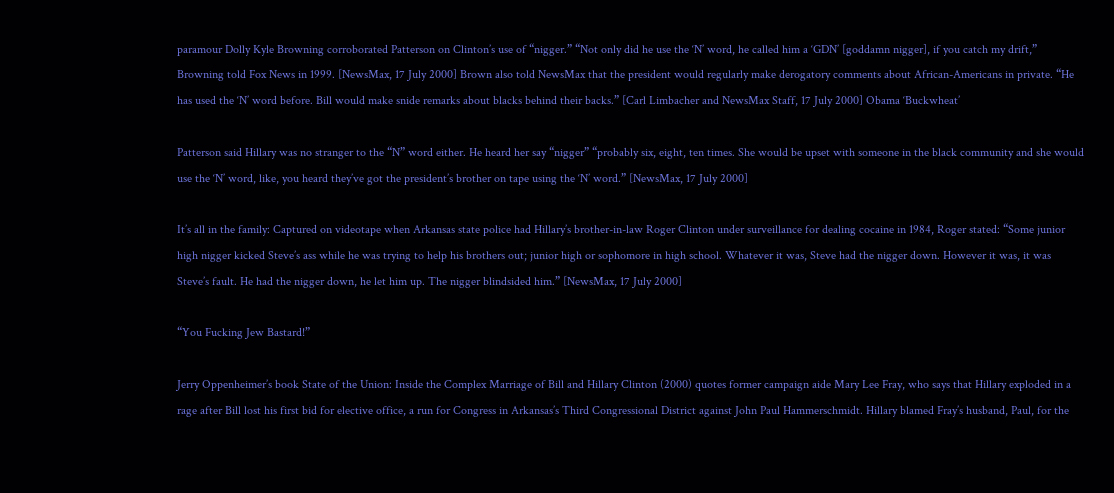paramour Dolly Kyle Browning corroborated Patterson on Clinton’s use of “nigger.” “Not only did he use the ‘N’ word, he called him a ‘GDN’ [goddamn nigger], if you catch my drift,” Browning told Fox News in 1999. [NewsMax, 17 July 2000] Brown also told NewsMax that the president would regularly make derogatory comments about African-Americans in private. “He has used the ‘N’ word before. Bill would make snide remarks about blacks behind their backs.” [Carl Limbacher and NewsMax Staff, 17 July 2000] Obama ‘Buckwheat’

Patterson said Hillary was no stranger to the “N” word either. He heard her say “nigger” “probably six, eight, ten times. She would be upset with someone in the black community and she would use the ‘N’ word, like, you heard they’ve got the president’s brother on tape using the ‘N’ word.” [NewsMax, 17 July 2000]

It’s all in the family: Captured on videotape when Arkansas state police had Hillary’s brother-in-law Roger Clinton under surveillance for dealing cocaine in 1984, Roger stated: “Some junior high nigger kicked Steve’s ass while he was trying to help his brothers out; junior high or sophomore in high school. Whatever it was, Steve had the nigger down. However it was, it was Steve’s fault. He had the nigger down, he let him up. The nigger blindsided him.” [NewsMax, 17 July 2000]

“You Fucking Jew Bastard!”

Jerry Oppenheimer’s book State of the Union: Inside the Complex Marriage of Bill and Hillary Clinton (2000) quotes former campaign aide Mary Lee Fray, who says that Hillary exploded in a rage after Bill lost his first bid for elective office, a run for Congress in Arkansas’s Third Congressional District against John Paul Hammerschmidt. Hillary blamed Fray’s husband, Paul, for the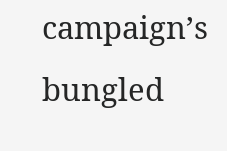campaign’s bungled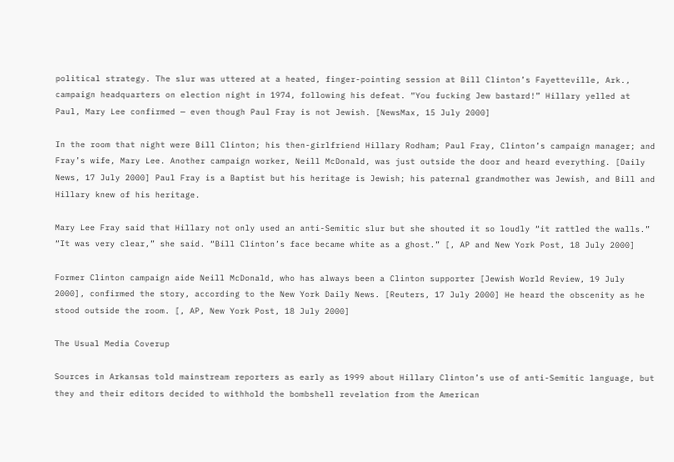political strategy. The slur was uttered at a heated, finger-pointing session at Bill Clinton’s Fayetteville, Ark., campaign headquarters on election night in 1974, following his defeat. “You fucking Jew bastard!” Hillary yelled at Paul, Mary Lee confirmed — even though Paul Fray is not Jewish. [NewsMax, 15 July 2000]

In the room that night were Bill Clinton; his then-girlfriend Hillary Rodham; Paul Fray, Clinton’s campaign manager; and Fray’s wife, Mary Lee. Another campaign worker, Neill McDonald, was just outside the door and heard everything. [Daily News, 17 July 2000] Paul Fray is a Baptist but his heritage is Jewish; his paternal grandmother was Jewish, and Bill and Hillary knew of his heritage.

Mary Lee Fray said that Hillary not only used an anti-Semitic slur but she shouted it so loudly “it rattled the walls.” “It was very clear,” she said. “Bill Clinton’s face became white as a ghost.” [, AP and New York Post, 18 July 2000]

Former Clinton campaign aide Neill McDonald, who has always been a Clinton supporter [Jewish World Review, 19 July 2000], confirmed the story, according to the New York Daily News. [Reuters, 17 July 2000] He heard the obscenity as he stood outside the room. [, AP, New York Post, 18 July 2000]

The Usual Media Coverup

Sources in Arkansas told mainstream reporters as early as 1999 about Hillary Clinton’s use of anti-Semitic language, but they and their editors decided to withhold the bombshell revelation from the American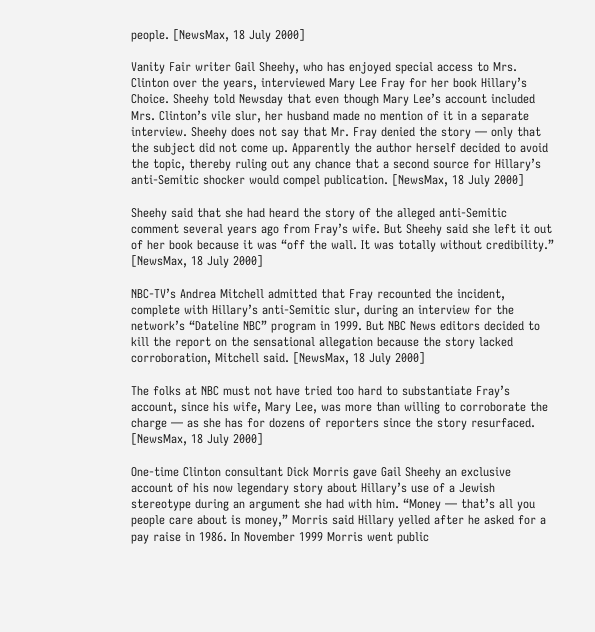people. [NewsMax, 18 July 2000]

Vanity Fair writer Gail Sheehy, who has enjoyed special access to Mrs. Clinton over the years, interviewed Mary Lee Fray for her book Hillary’s Choice. Sheehy told Newsday that even though Mary Lee’s account included Mrs. Clinton’s vile slur, her husband made no mention of it in a separate interview. Sheehy does not say that Mr. Fray denied the story — only that the subject did not come up. Apparently the author herself decided to avoid the topic, thereby ruling out any chance that a second source for Hillary’s anti-Semitic shocker would compel publication. [NewsMax, 18 July 2000]

Sheehy said that she had heard the story of the alleged anti-Semitic comment several years ago from Fray’s wife. But Sheehy said she left it out of her book because it was “off the wall. It was totally without credibility.” [NewsMax, 18 July 2000]

NBC-TV’s Andrea Mitchell admitted that Fray recounted the incident, complete with Hillary’s anti-Semitic slur, during an interview for the network’s “Dateline NBC” program in 1999. But NBC News editors decided to kill the report on the sensational allegation because the story lacked corroboration, Mitchell said. [NewsMax, 18 July 2000]

The folks at NBC must not have tried too hard to substantiate Fray’s account, since his wife, Mary Lee, was more than willing to corroborate the charge — as she has for dozens of reporters since the story resurfaced. [NewsMax, 18 July 2000]

One-time Clinton consultant Dick Morris gave Gail Sheehy an exclusive account of his now legendary story about Hillary’s use of a Jewish stereotype during an argument she had with him. “Money — that’s all you people care about is money,” Morris said Hillary yelled after he asked for a pay raise in 1986. In November 1999 Morris went public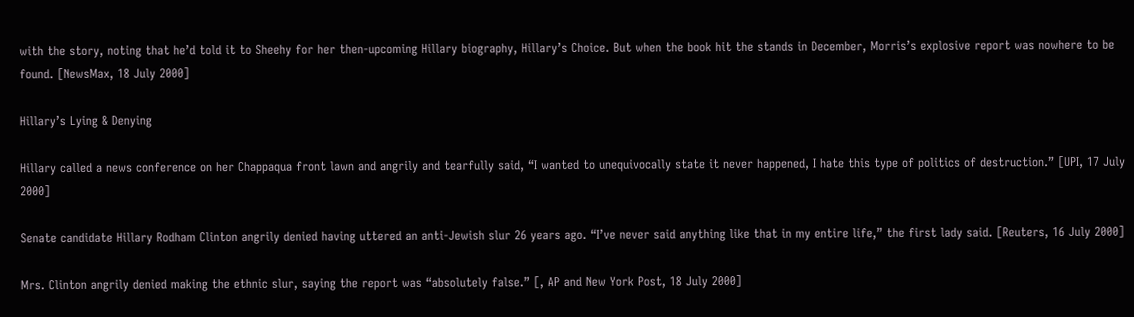with the story, noting that he’d told it to Sheehy for her then-upcoming Hillary biography, Hillary’s Choice. But when the book hit the stands in December, Morris’s explosive report was nowhere to be found. [NewsMax, 18 July 2000]

Hillary’s Lying & Denying

Hillary called a news conference on her Chappaqua front lawn and angrily and tearfully said, “I wanted to unequivocally state it never happened, I hate this type of politics of destruction.” [UPI, 17 July 2000]

Senate candidate Hillary Rodham Clinton angrily denied having uttered an anti-Jewish slur 26 years ago. “I’ve never said anything like that in my entire life,” the first lady said. [Reuters, 16 July 2000]

Mrs. Clinton angrily denied making the ethnic slur, saying the report was “absolutely false.” [, AP and New York Post, 18 July 2000]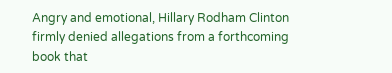Angry and emotional, Hillary Rodham Clinton firmly denied allegations from a forthcoming book that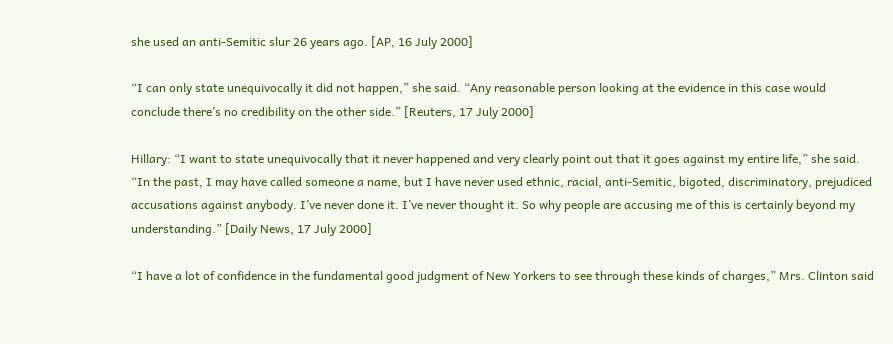she used an anti-Semitic slur 26 years ago. [AP, 16 July 2000]

“I can only state unequivocally it did not happen,” she said. “Any reasonable person looking at the evidence in this case would conclude there’s no credibility on the other side.” [Reuters, 17 July 2000]

Hillary: “I want to state unequivocally that it never happened and very clearly point out that it goes against my entire life,” she said. “In the past, I may have called someone a name, but I have never used ethnic, racial, anti-Semitic, bigoted, discriminatory, prejudiced accusations against anybody. I’ve never done it. I’ve never thought it. So why people are accusing me of this is certainly beyond my understanding.” [Daily News, 17 July 2000]

“I have a lot of confidence in the fundamental good judgment of New Yorkers to see through these kinds of charges,” Mrs. Clinton said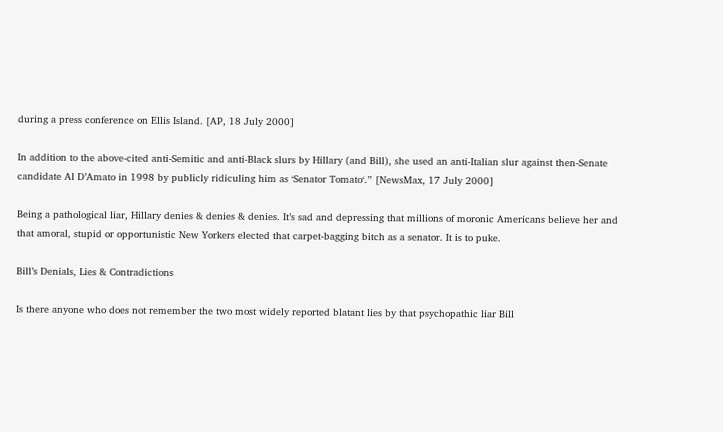during a press conference on Ellis Island. [AP, 18 July 2000]

In addition to the above-cited anti-Semitic and anti-Black slurs by Hillary (and Bill), she used an anti-Italian slur against then-Senate candidate Al D’Amato in 1998 by publicly ridiculing him as ‘Senator Tomato‘.” [NewsMax, 17 July 2000]

Being a pathological liar, Hillary denies & denies & denies. It’s sad and depressing that millions of moronic Americans believe her and that amoral, stupid or opportunistic New Yorkers elected that carpet-bagging bitch as a senator. It is to puke.

Bill’s Denials, Lies & Contradictions

Is there anyone who does not remember the two most widely reported blatant lies by that psychopathic liar Bill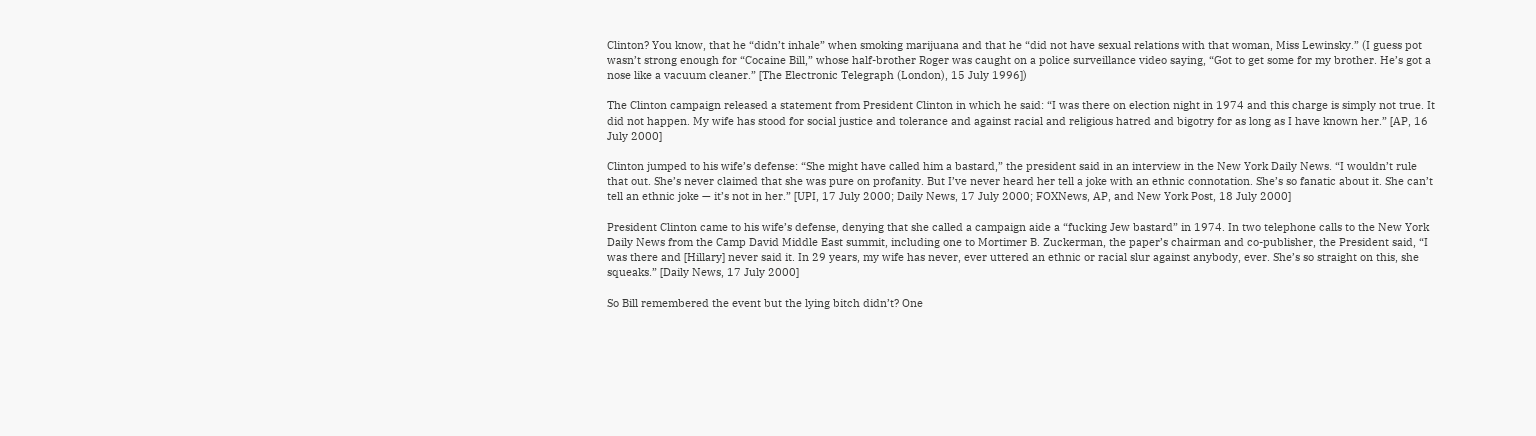Clinton? You know, that he “didn’t inhale” when smoking marijuana and that he “did not have sexual relations with that woman, Miss Lewinsky.” (I guess pot wasn’t strong enough for “Cocaine Bill,” whose half-brother Roger was caught on a police surveillance video saying, “Got to get some for my brother. He’s got a nose like a vacuum cleaner.” [The Electronic Telegraph (London), 15 July 1996])

The Clinton campaign released a statement from President Clinton in which he said: “I was there on election night in 1974 and this charge is simply not true. It did not happen. My wife has stood for social justice and tolerance and against racial and religious hatred and bigotry for as long as I have known her.” [AP, 16 July 2000]

Clinton jumped to his wife’s defense: “She might have called him a bastard,” the president said in an interview in the New York Daily News. “I wouldn’t rule that out. She’s never claimed that she was pure on profanity. But I’ve never heard her tell a joke with an ethnic connotation. She’s so fanatic about it. She can’t tell an ethnic joke — it’s not in her.” [UPI, 17 July 2000; Daily News, 17 July 2000; FOXNews, AP, and New York Post, 18 July 2000]

President Clinton came to his wife’s defense, denying that she called a campaign aide a “fucking Jew bastard” in 1974. In two telephone calls to the New York Daily News from the Camp David Middle East summit, including one to Mortimer B. Zuckerman, the paper’s chairman and co-publisher, the President said, “I was there and [Hillary] never said it. In 29 years, my wife has never, ever uttered an ethnic or racial slur against anybody, ever. She’s so straight on this, she squeaks.” [Daily News, 17 July 2000]

So Bill remembered the event but the lying bitch didn’t? One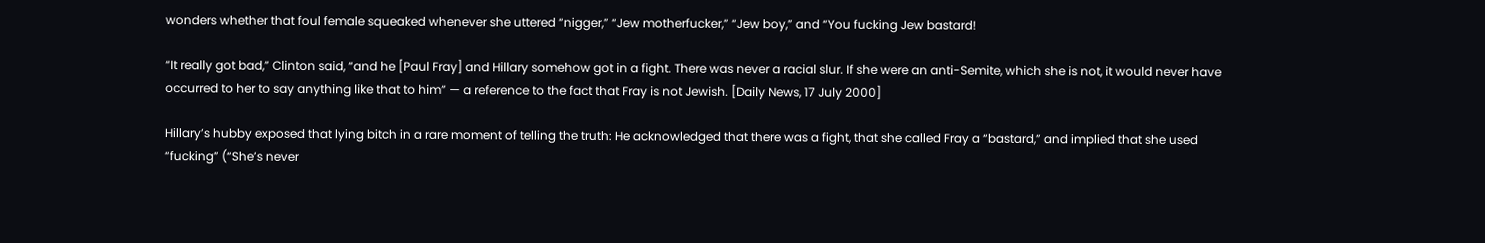wonders whether that foul female squeaked whenever she uttered “nigger,” “Jew motherfucker,” “Jew boy,” and “You fucking Jew bastard!

“It really got bad,” Clinton said, “and he [Paul Fray] and Hillary somehow got in a fight. There was never a racial slur. If she were an anti-Semite, which she is not, it would never have occurred to her to say anything like that to him” — a reference to the fact that Fray is not Jewish. [Daily News, 17 July 2000]

Hillary’s hubby exposed that lying bitch in a rare moment of telling the truth: He acknowledged that there was a fight, that she called Fray a “bastard,” and implied that she used “fucking” (“She’s never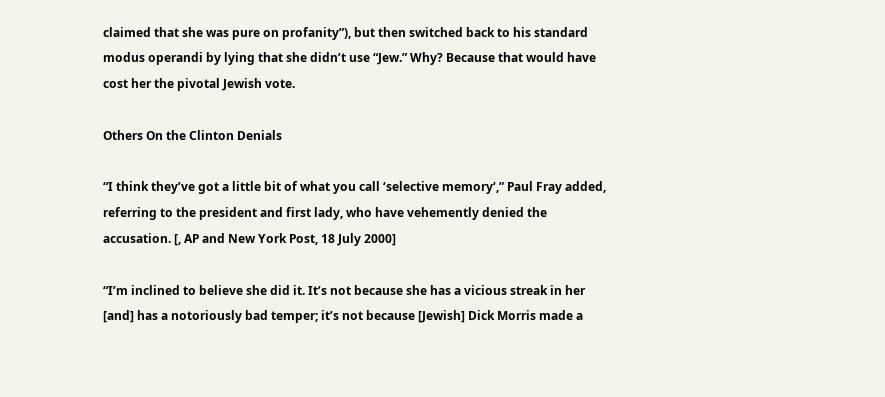claimed that she was pure on profanity”), but then switched back to his standard modus operandi by lying that she didn’t use “Jew.” Why? Because that would have cost her the pivotal Jewish vote.

Others On the Clinton Denials

“I think they’ve got a little bit of what you call ‘selective memory‘,” Paul Fray added, referring to the president and first lady, who have vehemently denied the accusation. [, AP and New York Post, 18 July 2000]

“I’m inclined to believe she did it. It’s not because she has a vicious streak in her [and] has a notoriously bad temper; it’s not because [Jewish] Dick Morris made a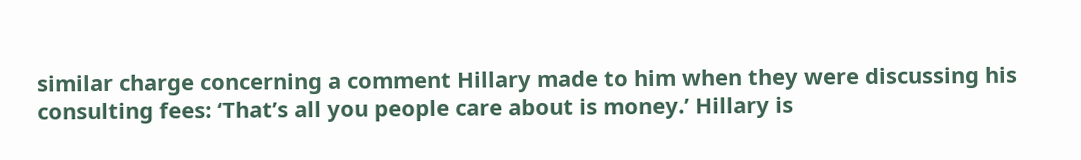similar charge concerning a comment Hillary made to him when they were discussing his consulting fees: ‘That’s all you people care about is money.’ Hillary is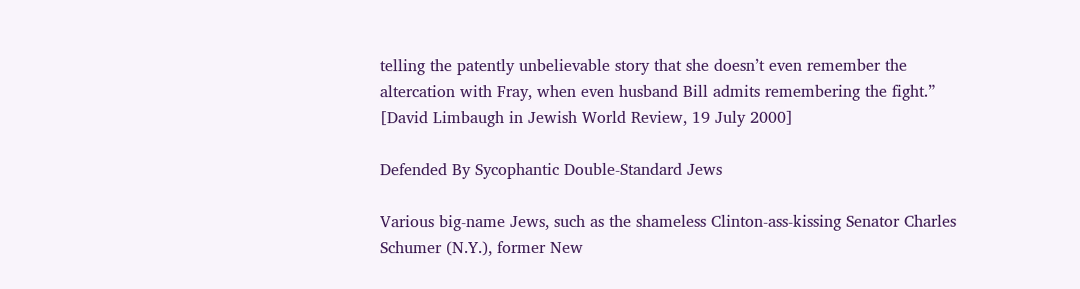telling the patently unbelievable story that she doesn’t even remember the altercation with Fray, when even husband Bill admits remembering the fight.” [David Limbaugh in Jewish World Review, 19 July 2000]

Defended By Sycophantic Double-Standard Jews

Various big-name Jews, such as the shameless Clinton-ass-kissing Senator Charles Schumer (N.Y.), former New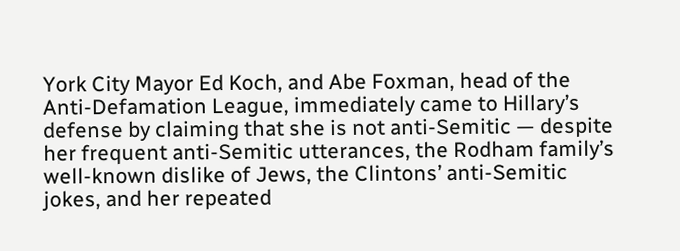York City Mayor Ed Koch, and Abe Foxman, head of the Anti-Defamation League, immediately came to Hillary’s defense by claiming that she is not anti-Semitic — despite her frequent anti-Semitic utterances, the Rodham family’s well-known dislike of Jews, the Clintons’ anti-Semitic jokes, and her repeated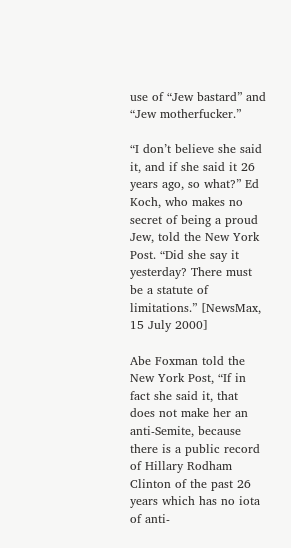use of “Jew bastard” and “Jew motherfucker.”

“I don’t believe she said it, and if she said it 26 years ago, so what?” Ed Koch, who makes no secret of being a proud Jew, told the New York Post. “Did she say it yesterday? There must be a statute of limitations.” [NewsMax, 15 July 2000]

Abe Foxman told the New York Post, “If in fact she said it, that does not make her an anti-Semite, because there is a public record of Hillary Rodham Clinton of the past 26 years which has no iota of anti-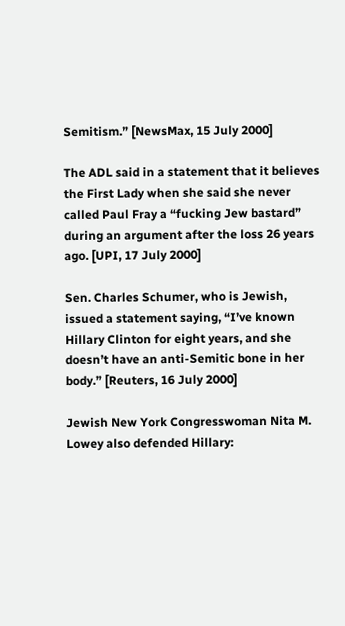Semitism.” [NewsMax, 15 July 2000]

The ADL said in a statement that it believes the First Lady when she said she never called Paul Fray a “fucking Jew bastard” during an argument after the loss 26 years ago. [UPI, 17 July 2000]

Sen. Charles Schumer, who is Jewish, issued a statement saying, “I’ve known Hillary Clinton for eight years, and she doesn’t have an anti-Semitic bone in her body.” [Reuters, 16 July 2000]

Jewish New York Congresswoman Nita M. Lowey also defended Hillary: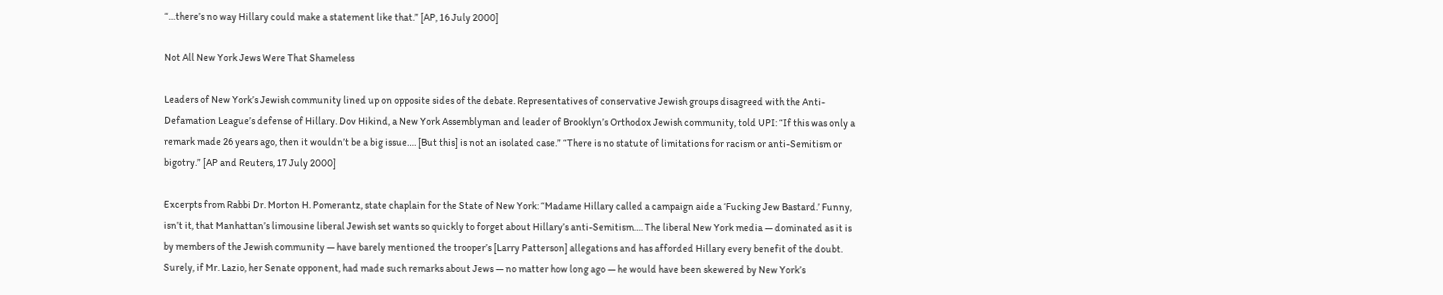“…there’s no way Hillary could make a statement like that.” [AP, 16 July 2000]

Not All New York Jews Were That Shameless

Leaders of New York’s Jewish community lined up on opposite sides of the debate. Representatives of conservative Jewish groups disagreed with the Anti-Defamation League’s defense of Hillary. Dov Hikind, a New York Assemblyman and leader of Brooklyn’s Orthodox Jewish community, told UPI: “If this was only a remark made 26 years ago, then it wouldn’t be a big issue…. [But this] is not an isolated case.” “There is no statute of limitations for racism or anti-Semitism or bigotry.” [AP and Reuters, 17 July 2000]

Excerpts from Rabbi Dr. Morton H. Pomerantz, state chaplain for the State of New York: “Madame Hillary called a campaign aide a ‘Fucking Jew Bastard.’ Funny, isn’t it, that Manhattan’s limousine liberal Jewish set wants so quickly to forget about Hillary’s anti-Semitism…. The liberal New York media — dominated as it is by members of the Jewish community — have barely mentioned the trooper’s [Larry Patterson] allegations and has afforded Hillary every benefit of the doubt. Surely, if Mr. Lazio, her Senate opponent, had made such remarks about Jews — no matter how long ago — he would have been skewered by New York’s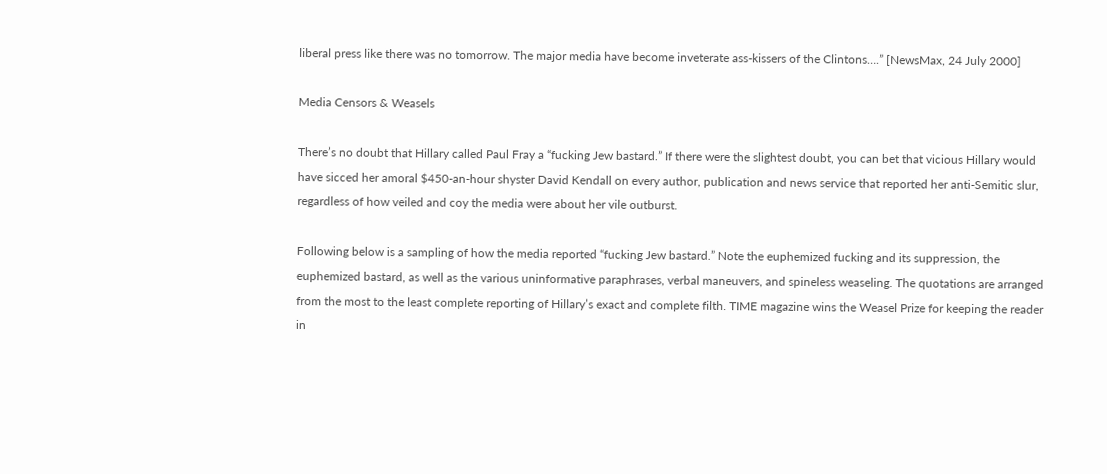liberal press like there was no tomorrow. The major media have become inveterate ass-kissers of the Clintons….” [NewsMax, 24 July 2000]

Media Censors & Weasels

There’s no doubt that Hillary called Paul Fray a “fucking Jew bastard.” If there were the slightest doubt, you can bet that vicious Hillary would have sicced her amoral $450-an-hour shyster David Kendall on every author, publication and news service that reported her anti-Semitic slur, regardless of how veiled and coy the media were about her vile outburst.

Following below is a sampling of how the media reported “fucking Jew bastard.” Note the euphemized fucking and its suppression, the euphemized bastard, as well as the various uninformative paraphrases, verbal maneuvers, and spineless weaseling. The quotations are arranged from the most to the least complete reporting of Hillary’s exact and complete filth. TIME magazine wins the Weasel Prize for keeping the reader in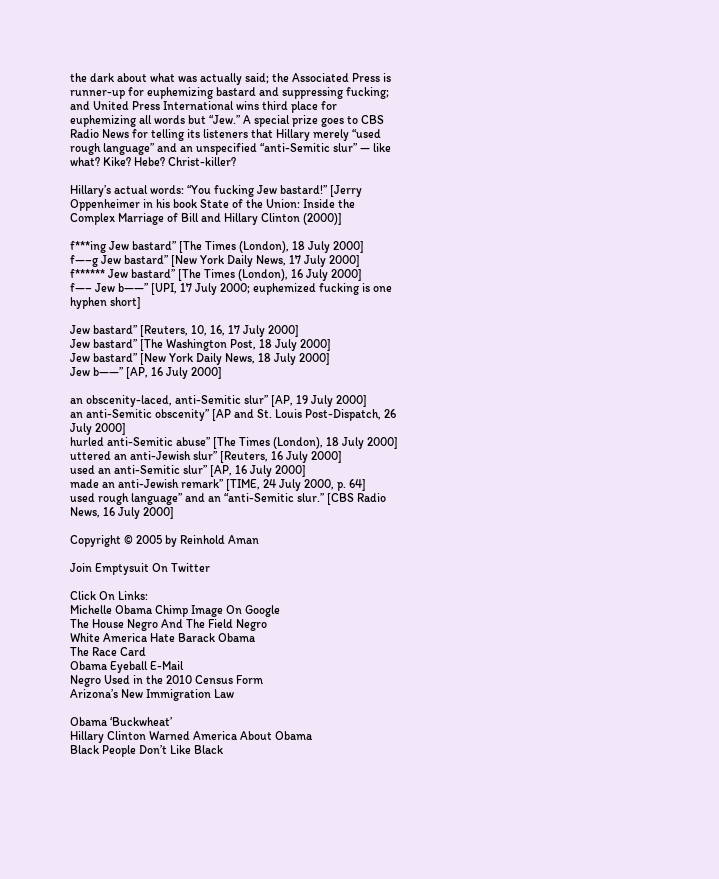the dark about what was actually said; the Associated Press is runner-up for euphemizing bastard and suppressing fucking; and United Press International wins third place for euphemizing all words but “Jew.” A special prize goes to CBS Radio News for telling its listeners that Hillary merely “used rough language” and an unspecified “anti-Semitic slur” — like what? Kike? Hebe? Christ-killer?

Hillary’s actual words: “You fucking Jew bastard!” [Jerry Oppenheimer in his book State of the Union: Inside the Complex Marriage of Bill and Hillary Clinton (2000)]

f***ing Jew bastard” [The Times (London), 18 July 2000]
f—–g Jew bastard” [New York Daily News, 17 July 2000]
f****** Jew bastard” [The Times (London), 16 July 2000]
f—– Jew b——” [UPI, 17 July 2000; euphemized fucking is one hyphen short]

Jew bastard” [Reuters, 10, 16, 17 July 2000]
Jew bastard” [The Washington Post, 18 July 2000]
Jew bastard” [New York Daily News, 18 July 2000]
Jew b——” [AP, 16 July 2000]

an obscenity-laced, anti-Semitic slur” [AP, 19 July 2000]
an anti-Semitic obscenity” [AP and St. Louis Post-Dispatch, 26 July 2000]
hurled anti-Semitic abuse” [The Times (London), 18 July 2000]
uttered an anti-Jewish slur” [Reuters, 16 July 2000]
used an anti-Semitic slur” [AP, 16 July 2000]
made an anti-Jewish remark” [TIME, 24 July 2000, p. 64]
used rough language” and an “anti-Semitic slur.” [CBS Radio News, 16 July 2000]

Copyright © 2005 by Reinhold Aman

Join Emptysuit On Twitter

Click On Links:
Michelle Obama Chimp Image On Google
The House Negro And The Field Negro
White America Hate Barack Obama
The Race Card
Obama Eyeball E-Mail
Negro Used in the 2010 Census Form
Arizona’s New Immigration Law

Obama ‘Buckwheat’
Hillary Clinton Warned America About Obama
Black People Don’t Like Black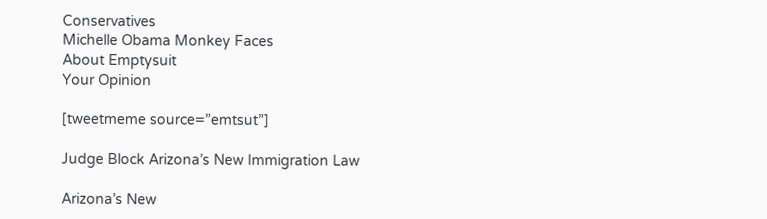Conservatives
Michelle Obama Monkey Faces
About Emptysuit
Your Opinion

[tweetmeme source=”emtsut”]

Judge Block Arizona’s New Immigration Law

Arizona’s New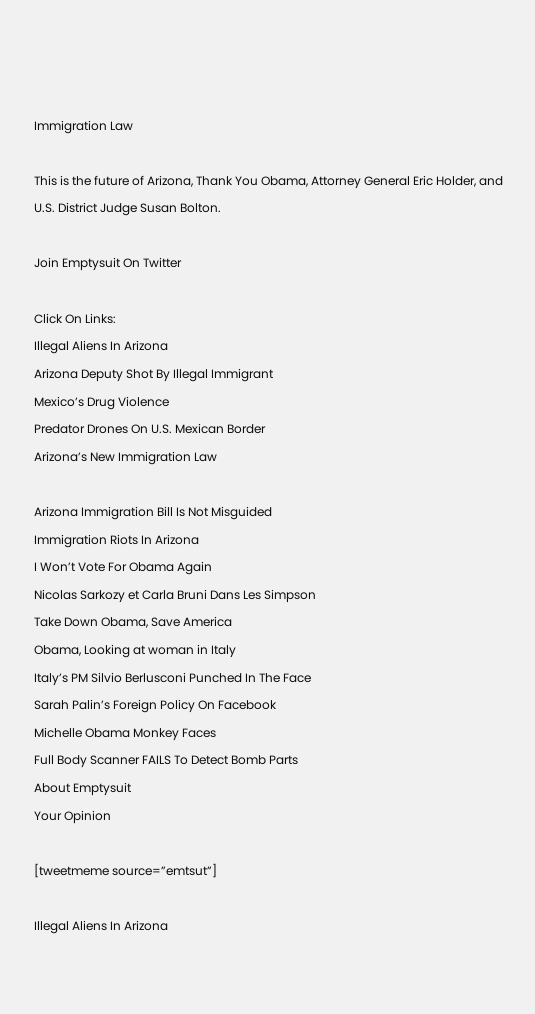Immigration Law

This is the future of Arizona, Thank You Obama, Attorney General Eric Holder, and U.S. District Judge Susan Bolton.

Join Emptysuit On Twitter

Click On Links:
Illegal Aliens In Arizona
Arizona Deputy Shot By Illegal Immigrant
Mexico’s Drug Violence
Predator Drones On U.S. Mexican Border
Arizona’s New Immigration Law

Arizona Immigration Bill Is Not Misguided
Immigration Riots In Arizona
I Won’t Vote For Obama Again
Nicolas Sarkozy et Carla Bruni Dans Les Simpson
Take Down Obama, Save America
Obama, Looking at woman in Italy
Italy’s PM Silvio Berlusconi Punched In The Face
Sarah Palin’s Foreign Policy On Facebook
Michelle Obama Monkey Faces
Full Body Scanner FAILS To Detect Bomb Parts
About Emptysuit
Your Opinion

[tweetmeme source=”emtsut”]

Illegal Aliens In Arizona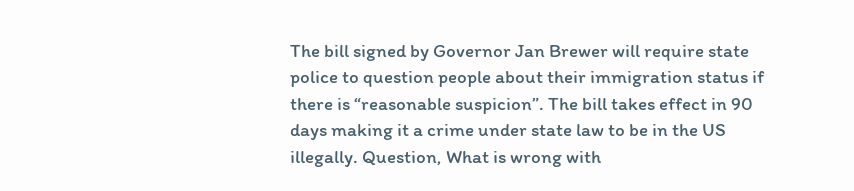The bill signed by Governor Jan Brewer will require state police to question people about their immigration status if there is “reasonable suspicion”. The bill takes effect in 90 days making it a crime under state law to be in the US illegally. Question, What is wrong with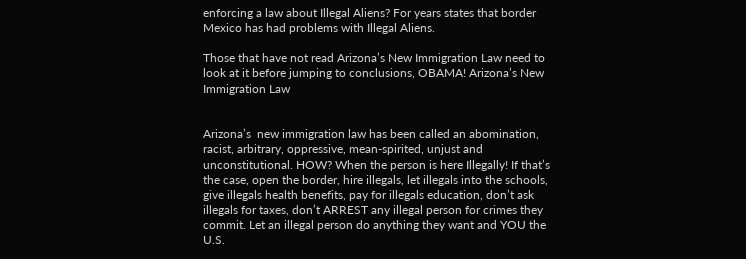enforcing a law about Illegal Aliens? For years states that border Mexico has had problems with Illegal Aliens.

Those that have not read Arizona’s New Immigration Law need to look at it before jumping to conclusions, OBAMA! Arizona’s New Immigration Law


Arizona’s  new immigration law has been called an abomination, racist, arbitrary, oppressive, mean-spirited, unjust and unconstitutional. HOW? When the person is here Illegally! If that’s the case, open the border, hire illegals, let illegals into the schools, give illegals health benefits, pay for illegals education, don’t ask illegals for taxes, don’t ARREST any illegal person for crimes they commit. Let an illegal person do anything they want and YOU the U.S.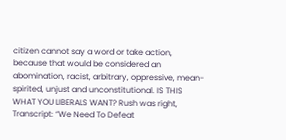citizen cannot say a word or take action, because that would be considered an abomination, racist, arbitrary, oppressive, mean-spirited, unjust and unconstitutional. IS THIS WHAT YOU LIBERALS WANT? Rush was right, Transcript: “We Need To Defeat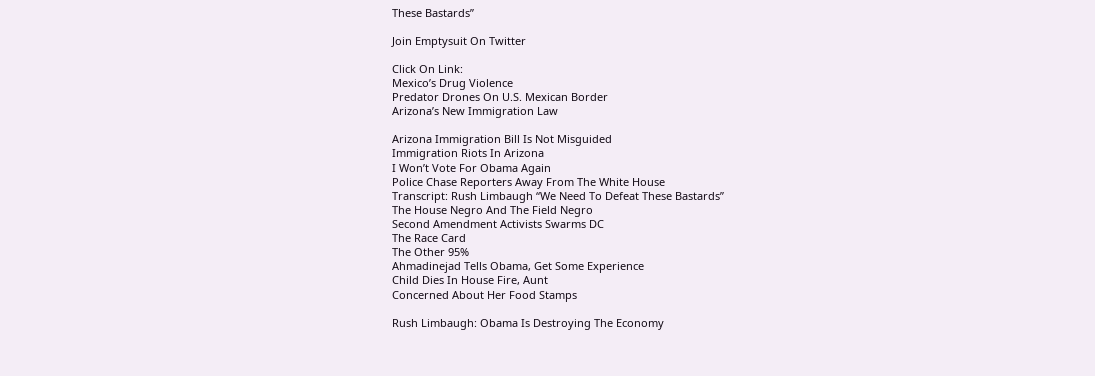These Bastards”

Join Emptysuit On Twitter

Click On Link:
Mexico’s Drug Violence
Predator Drones On U.S. Mexican Border
Arizona’s New Immigration Law

Arizona Immigration Bill Is Not Misguided
Immigration Riots In Arizona
I Won’t Vote For Obama Again
Police Chase Reporters Away From The White House
Transcript: Rush Limbaugh “We Need To Defeat These Bastards”
The House Negro And The Field Negro
Second Amendment Activists Swarms DC
The Race Card
The Other 95%
Ahmadinejad Tells Obama, Get Some Experience
Child Dies In House Fire, Aunt
Concerned About Her Food Stamps

Rush Limbaugh: Obama Is Destroying The Economy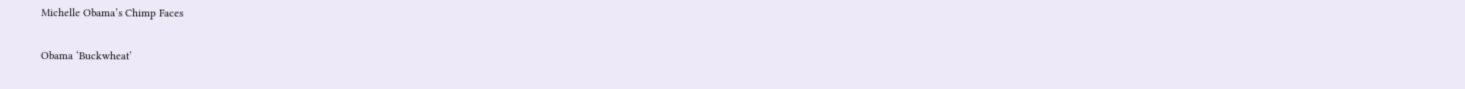Michelle Obama’s Chimp Faces

Obama ‘Buckwheat’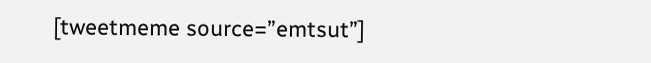[tweetmeme source=”emtsut”]